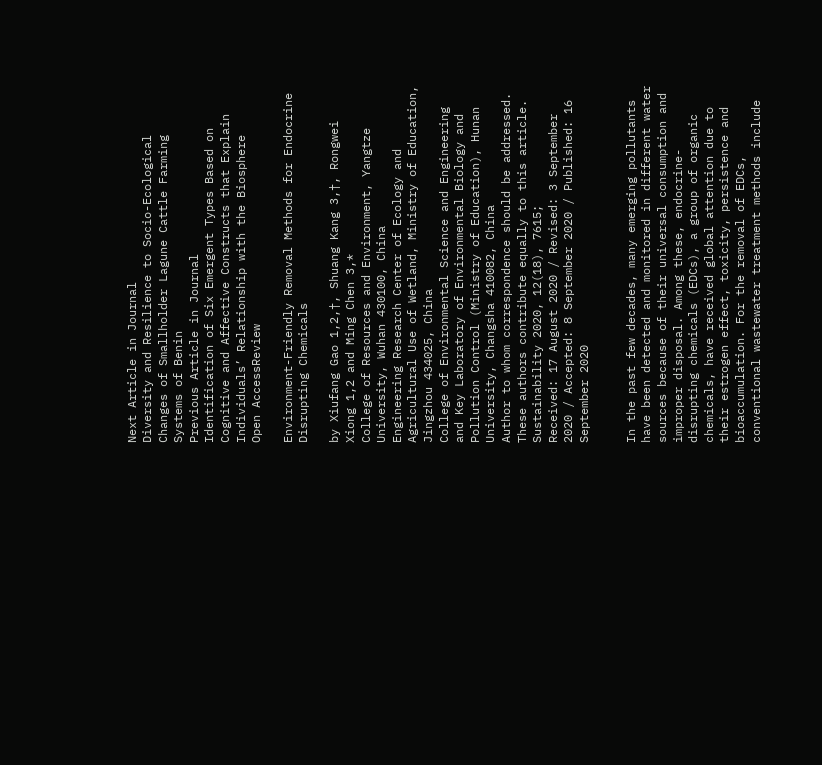Next Article in Journal
Diversity and Resilience to Socio-Ecological Changes of Smallholder Lagune Cattle Farming Systems of Benin
Previous Article in Journal
Identification of Six Emergent Types Based on Cognitive and Affective Constructs that Explain Individuals’ Relationship with the Biosphere
Open AccessReview

Environment-Friendly Removal Methods for Endocrine Disrupting Chemicals

by Xiufang Gao 1,2,†, Shuang Kang 3,†, Rongwei Xiong 1,2 and Ming Chen 3,*
College of Resources and Environment, Yangtze University, Wuhan 430100, China
Engineering Research Center of Ecology and Agricultural Use of Wetland, Ministry of Education, Jingzhou 434025, China
College of Environmental Science and Engineering and Key Laboratory of Environmental Biology and Pollution Control (Ministry of Education), Hunan University, Changsha 410082, China
Author to whom correspondence should be addressed.
These authors contribute equally to this article.
Sustainability 2020, 12(18), 7615;
Received: 17 August 2020 / Revised: 3 September 2020 / Accepted: 8 September 2020 / Published: 16 September 2020


In the past few decades, many emerging pollutants have been detected and monitored in different water sources because of their universal consumption and improper disposal. Among these, endocrine-disrupting chemicals (EDCs), a group of organic chemicals, have received global attention due to their estrogen effect, toxicity, persistence and bioaccumulation. For the removal of EDCs, conventional wastewater treatment methods include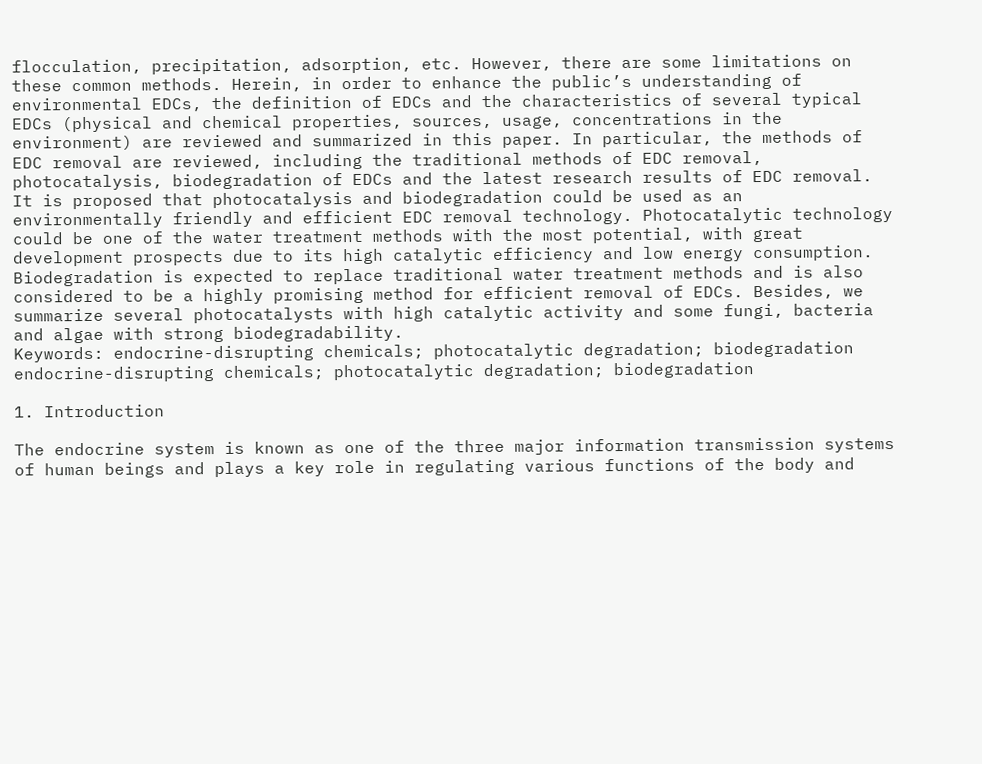flocculation, precipitation, adsorption, etc. However, there are some limitations on these common methods. Herein, in order to enhance the public’s understanding of environmental EDCs, the definition of EDCs and the characteristics of several typical EDCs (physical and chemical properties, sources, usage, concentrations in the environment) are reviewed and summarized in this paper. In particular, the methods of EDC removal are reviewed, including the traditional methods of EDC removal, photocatalysis, biodegradation of EDCs and the latest research results of EDC removal. It is proposed that photocatalysis and biodegradation could be used as an environmentally friendly and efficient EDC removal technology. Photocatalytic technology could be one of the water treatment methods with the most potential, with great development prospects due to its high catalytic efficiency and low energy consumption. Biodegradation is expected to replace traditional water treatment methods and is also considered to be a highly promising method for efficient removal of EDCs. Besides, we summarize several photocatalysts with high catalytic activity and some fungi, bacteria and algae with strong biodegradability.
Keywords: endocrine-disrupting chemicals; photocatalytic degradation; biodegradation endocrine-disrupting chemicals; photocatalytic degradation; biodegradation

1. Introduction

The endocrine system is known as one of the three major information transmission systems of human beings and plays a key role in regulating various functions of the body and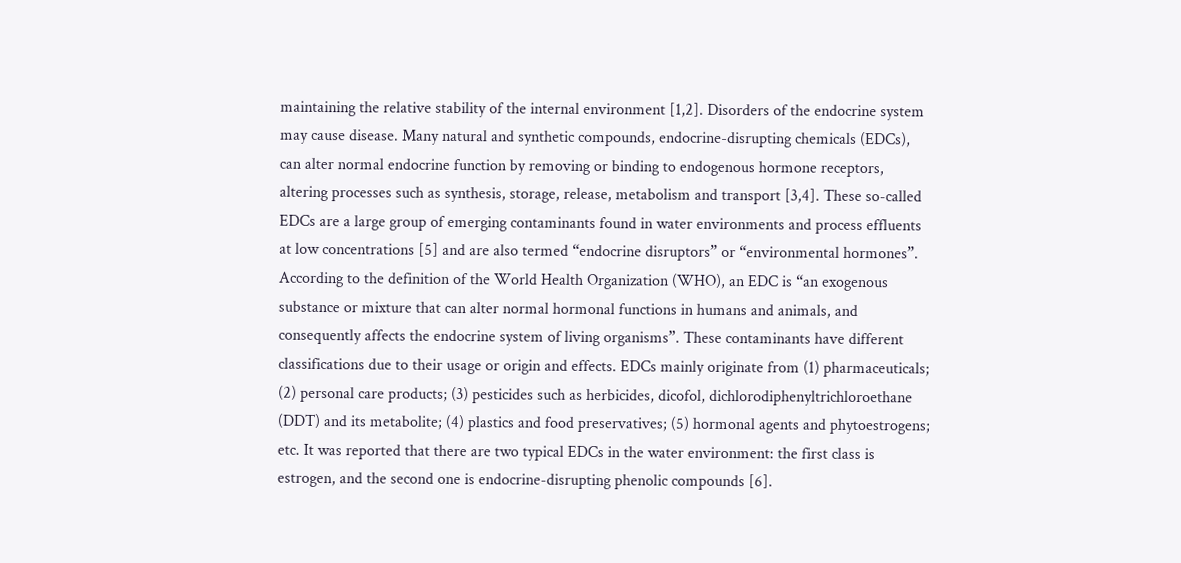maintaining the relative stability of the internal environment [1,2]. Disorders of the endocrine system may cause disease. Many natural and synthetic compounds, endocrine-disrupting chemicals (EDCs), can alter normal endocrine function by removing or binding to endogenous hormone receptors, altering processes such as synthesis, storage, release, metabolism and transport [3,4]. These so-called EDCs are a large group of emerging contaminants found in water environments and process effluents at low concentrations [5] and are also termed “endocrine disruptors” or “environmental hormones”. According to the definition of the World Health Organization (WHO), an EDC is “an exogenous substance or mixture that can alter normal hormonal functions in humans and animals, and consequently affects the endocrine system of living organisms”. These contaminants have different classifications due to their usage or origin and effects. EDCs mainly originate from (1) pharmaceuticals; (2) personal care products; (3) pesticides such as herbicides, dicofol, dichlorodiphenyltrichloroethane (DDT) and its metabolite; (4) plastics and food preservatives; (5) hormonal agents and phytoestrogens; etc. It was reported that there are two typical EDCs in the water environment: the first class is estrogen, and the second one is endocrine-disrupting phenolic compounds [6].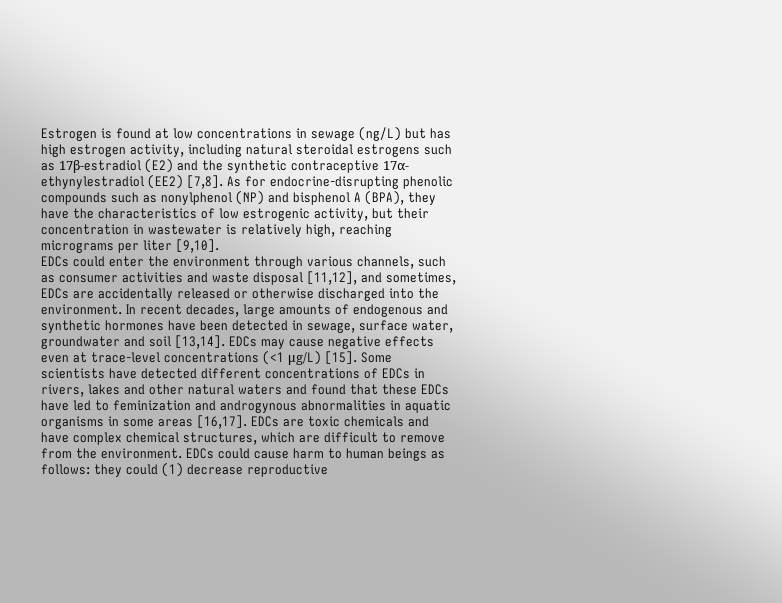Estrogen is found at low concentrations in sewage (ng/L) but has high estrogen activity, including natural steroidal estrogens such as 17β-estradiol (E2) and the synthetic contraceptive 17α-ethynylestradiol (EE2) [7,8]. As for endocrine-disrupting phenolic compounds such as nonylphenol (NP) and bisphenol A (BPA), they have the characteristics of low estrogenic activity, but their concentration in wastewater is relatively high, reaching micrograms per liter [9,10].
EDCs could enter the environment through various channels, such as consumer activities and waste disposal [11,12], and sometimes, EDCs are accidentally released or otherwise discharged into the environment. In recent decades, large amounts of endogenous and synthetic hormones have been detected in sewage, surface water, groundwater and soil [13,14]. EDCs may cause negative effects even at trace-level concentrations (<1 μg/L) [15]. Some scientists have detected different concentrations of EDCs in rivers, lakes and other natural waters and found that these EDCs have led to feminization and androgynous abnormalities in aquatic organisms in some areas [16,17]. EDCs are toxic chemicals and have complex chemical structures, which are difficult to remove from the environment. EDCs could cause harm to human beings as follows: they could (1) decrease reproductive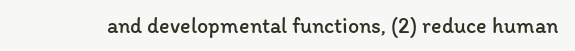and developmental functions, (2) reduce human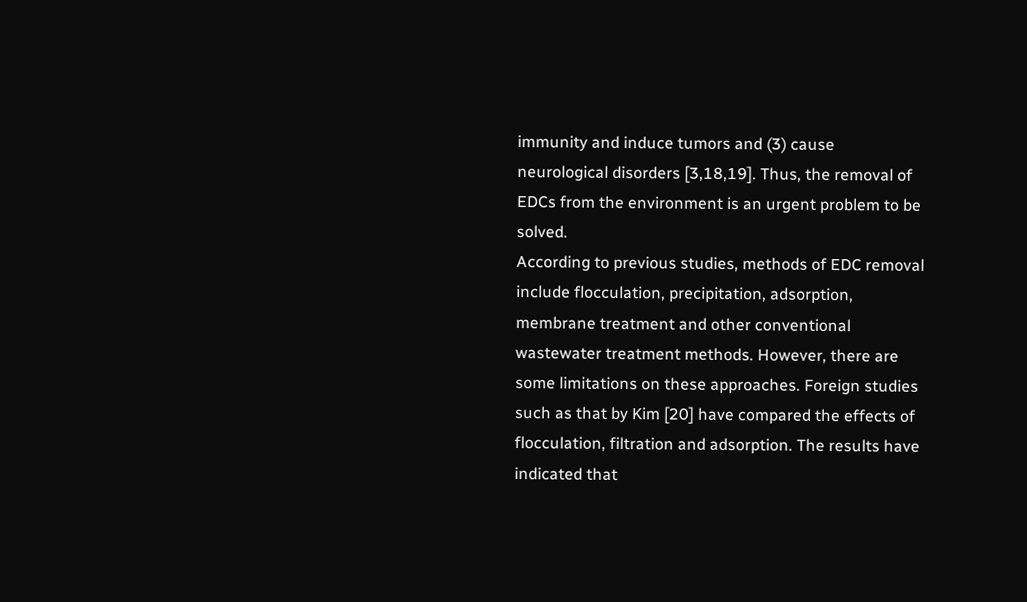immunity and induce tumors and (3) cause neurological disorders [3,18,19]. Thus, the removal of EDCs from the environment is an urgent problem to be solved.
According to previous studies, methods of EDC removal include flocculation, precipitation, adsorption, membrane treatment and other conventional wastewater treatment methods. However, there are some limitations on these approaches. Foreign studies such as that by Kim [20] have compared the effects of flocculation, filtration and adsorption. The results have indicated that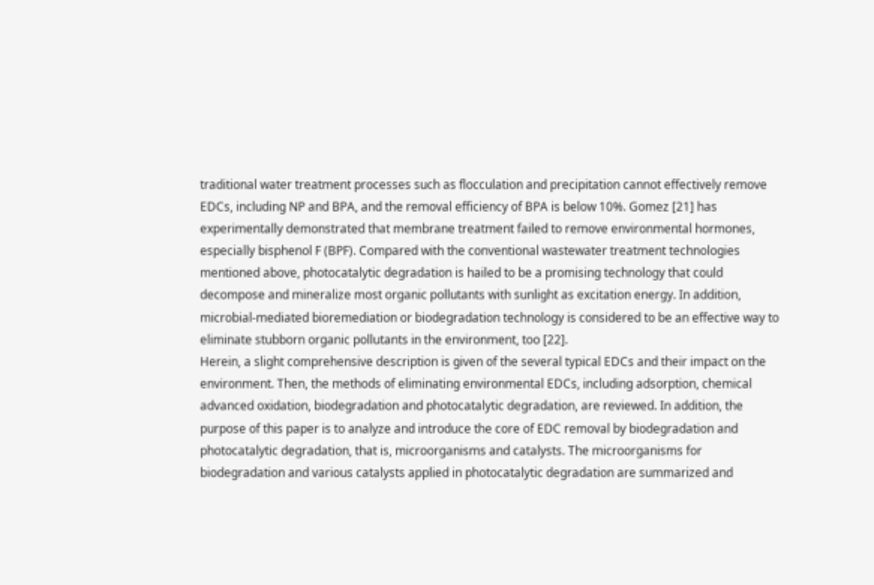traditional water treatment processes such as flocculation and precipitation cannot effectively remove EDCs, including NP and BPA, and the removal efficiency of BPA is below 10%. Gomez [21] has experimentally demonstrated that membrane treatment failed to remove environmental hormones, especially bisphenol F (BPF). Compared with the conventional wastewater treatment technologies mentioned above, photocatalytic degradation is hailed to be a promising technology that could decompose and mineralize most organic pollutants with sunlight as excitation energy. In addition, microbial-mediated bioremediation or biodegradation technology is considered to be an effective way to eliminate stubborn organic pollutants in the environment, too [22].
Herein, a slight comprehensive description is given of the several typical EDCs and their impact on the environment. Then, the methods of eliminating environmental EDCs, including adsorption, chemical advanced oxidation, biodegradation and photocatalytic degradation, are reviewed. In addition, the purpose of this paper is to analyze and introduce the core of EDC removal by biodegradation and photocatalytic degradation, that is, microorganisms and catalysts. The microorganisms for biodegradation and various catalysts applied in photocatalytic degradation are summarized and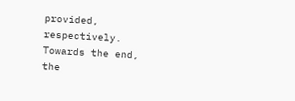provided, respectively. Towards the end, the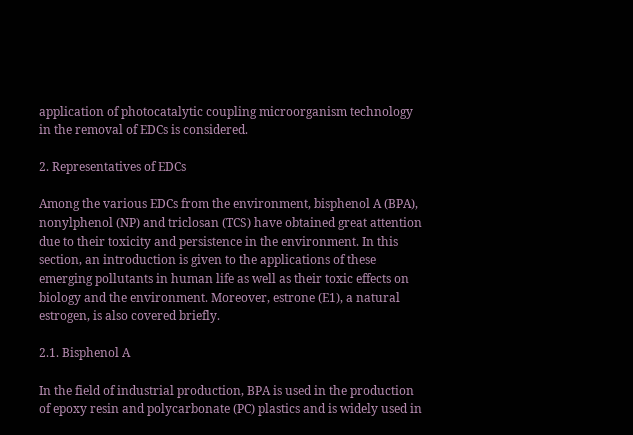application of photocatalytic coupling microorganism technology in the removal of EDCs is considered.

2. Representatives of EDCs

Among the various EDCs from the environment, bisphenol A (BPA), nonylphenol (NP) and triclosan (TCS) have obtained great attention due to their toxicity and persistence in the environment. In this section, an introduction is given to the applications of these emerging pollutants in human life as well as their toxic effects on biology and the environment. Moreover, estrone (E1), a natural estrogen, is also covered briefly.

2.1. Bisphenol A

In the field of industrial production, BPA is used in the production of epoxy resin and polycarbonate (PC) plastics and is widely used in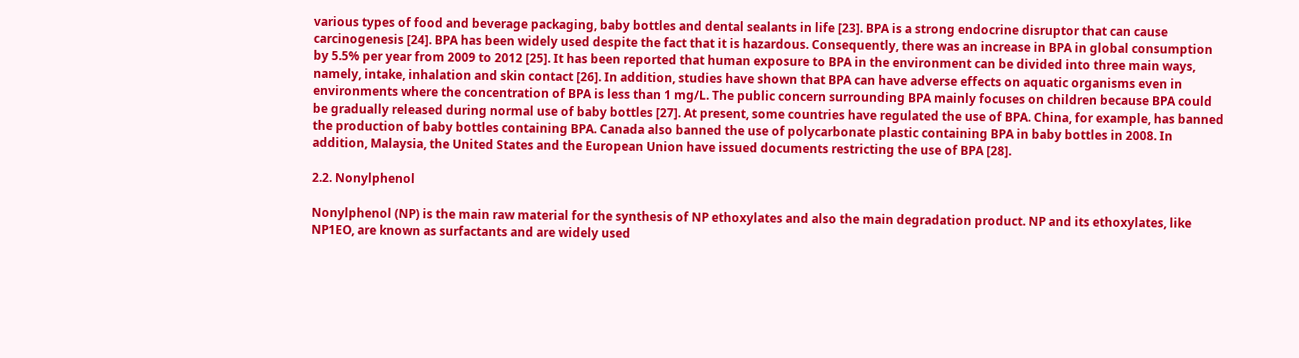various types of food and beverage packaging, baby bottles and dental sealants in life [23]. BPA is a strong endocrine disruptor that can cause carcinogenesis [24]. BPA has been widely used despite the fact that it is hazardous. Consequently, there was an increase in BPA in global consumption by 5.5% per year from 2009 to 2012 [25]. It has been reported that human exposure to BPA in the environment can be divided into three main ways, namely, intake, inhalation and skin contact [26]. In addition, studies have shown that BPA can have adverse effects on aquatic organisms even in environments where the concentration of BPA is less than 1 mg/L. The public concern surrounding BPA mainly focuses on children because BPA could be gradually released during normal use of baby bottles [27]. At present, some countries have regulated the use of BPA. China, for example, has banned the production of baby bottles containing BPA. Canada also banned the use of polycarbonate plastic containing BPA in baby bottles in 2008. In addition, Malaysia, the United States and the European Union have issued documents restricting the use of BPA [28].

2.2. Nonylphenol

Nonylphenol (NP) is the main raw material for the synthesis of NP ethoxylates and also the main degradation product. NP and its ethoxylates, like NP1EO, are known as surfactants and are widely used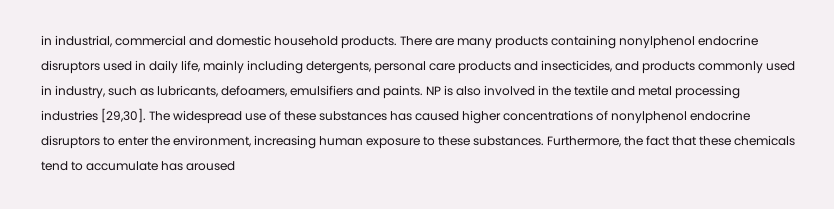in industrial, commercial and domestic household products. There are many products containing nonylphenol endocrine disruptors used in daily life, mainly including detergents, personal care products and insecticides, and products commonly used in industry, such as lubricants, defoamers, emulsifiers and paints. NP is also involved in the textile and metal processing industries [29,30]. The widespread use of these substances has caused higher concentrations of nonylphenol endocrine disruptors to enter the environment, increasing human exposure to these substances. Furthermore, the fact that these chemicals tend to accumulate has aroused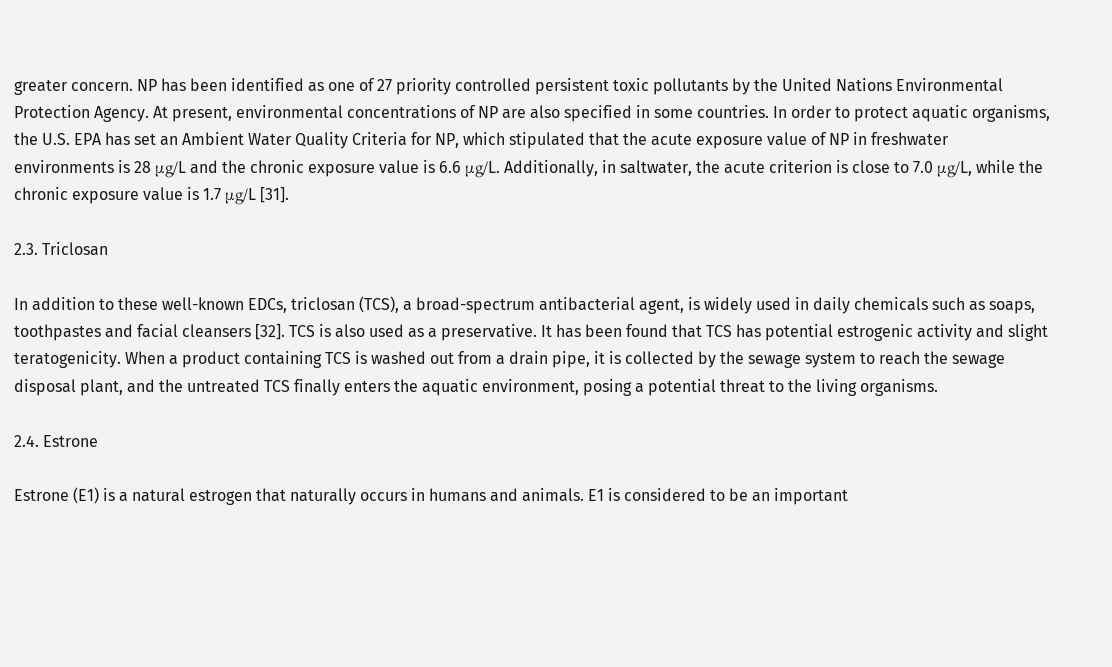greater concern. NP has been identified as one of 27 priority controlled persistent toxic pollutants by the United Nations Environmental Protection Agency. At present, environmental concentrations of NP are also specified in some countries. In order to protect aquatic organisms, the U.S. EPA has set an Ambient Water Quality Criteria for NP, which stipulated that the acute exposure value of NP in freshwater environments is 28 μg/L and the chronic exposure value is 6.6 μg/L. Additionally, in saltwater, the acute criterion is close to 7.0 μg/L, while the chronic exposure value is 1.7 μg/L [31].

2.3. Triclosan

In addition to these well-known EDCs, triclosan (TCS), a broad-spectrum antibacterial agent, is widely used in daily chemicals such as soaps, toothpastes and facial cleansers [32]. TCS is also used as a preservative. It has been found that TCS has potential estrogenic activity and slight teratogenicity. When a product containing TCS is washed out from a drain pipe, it is collected by the sewage system to reach the sewage disposal plant, and the untreated TCS finally enters the aquatic environment, posing a potential threat to the living organisms.

2.4. Estrone

Estrone (E1) is a natural estrogen that naturally occurs in humans and animals. E1 is considered to be an important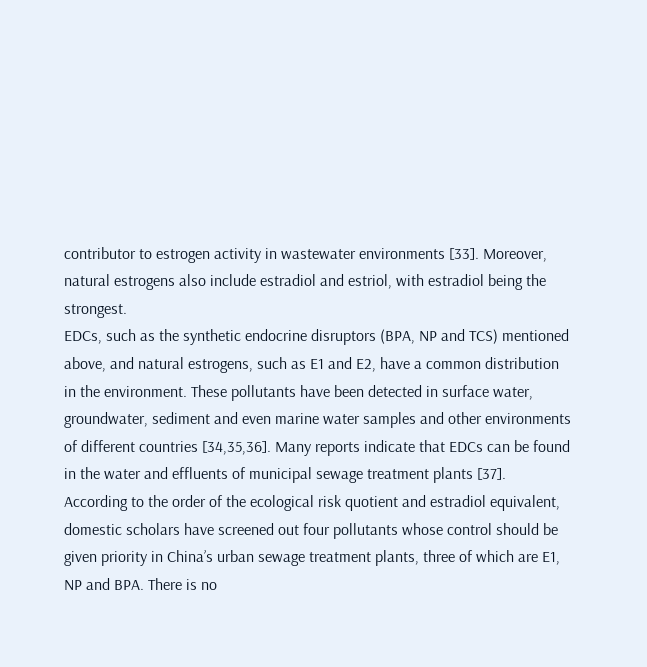contributor to estrogen activity in wastewater environments [33]. Moreover, natural estrogens also include estradiol and estriol, with estradiol being the strongest.
EDCs, such as the synthetic endocrine disruptors (BPA, NP and TCS) mentioned above, and natural estrogens, such as E1 and E2, have a common distribution in the environment. These pollutants have been detected in surface water, groundwater, sediment and even marine water samples and other environments of different countries [34,35,36]. Many reports indicate that EDCs can be found in the water and effluents of municipal sewage treatment plants [37].
According to the order of the ecological risk quotient and estradiol equivalent, domestic scholars have screened out four pollutants whose control should be given priority in China’s urban sewage treatment plants, three of which are E1, NP and BPA. There is no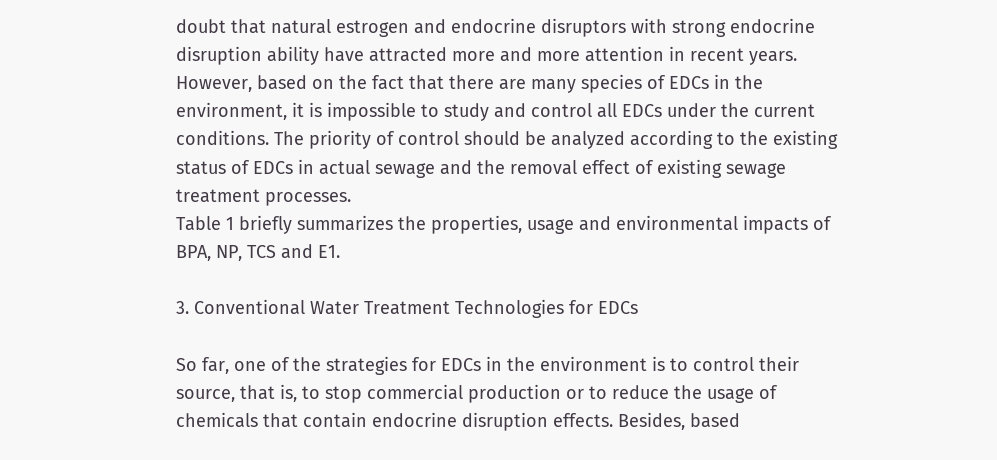doubt that natural estrogen and endocrine disruptors with strong endocrine disruption ability have attracted more and more attention in recent years. However, based on the fact that there are many species of EDCs in the environment, it is impossible to study and control all EDCs under the current conditions. The priority of control should be analyzed according to the existing status of EDCs in actual sewage and the removal effect of existing sewage treatment processes.
Table 1 briefly summarizes the properties, usage and environmental impacts of BPA, NP, TCS and E1.

3. Conventional Water Treatment Technologies for EDCs

So far, one of the strategies for EDCs in the environment is to control their source, that is, to stop commercial production or to reduce the usage of chemicals that contain endocrine disruption effects. Besides, based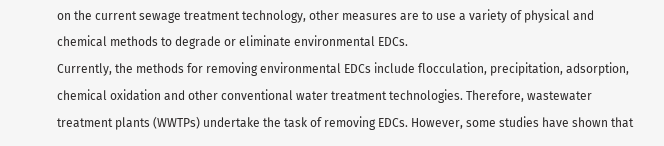on the current sewage treatment technology, other measures are to use a variety of physical and chemical methods to degrade or eliminate environmental EDCs.
Currently, the methods for removing environmental EDCs include flocculation, precipitation, adsorption, chemical oxidation and other conventional water treatment technologies. Therefore, wastewater treatment plants (WWTPs) undertake the task of removing EDCs. However, some studies have shown that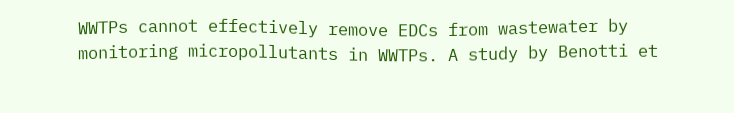WWTPs cannot effectively remove EDCs from wastewater by monitoring micropollutants in WWTPs. A study by Benotti et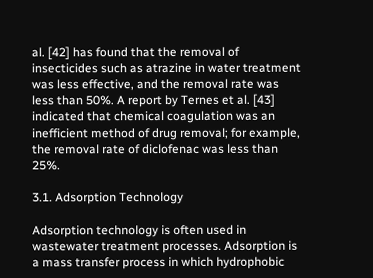al. [42] has found that the removal of insecticides such as atrazine in water treatment was less effective, and the removal rate was less than 50%. A report by Ternes et al. [43] indicated that chemical coagulation was an inefficient method of drug removal; for example, the removal rate of diclofenac was less than 25%.

3.1. Adsorption Technology

Adsorption technology is often used in wastewater treatment processes. Adsorption is a mass transfer process in which hydrophobic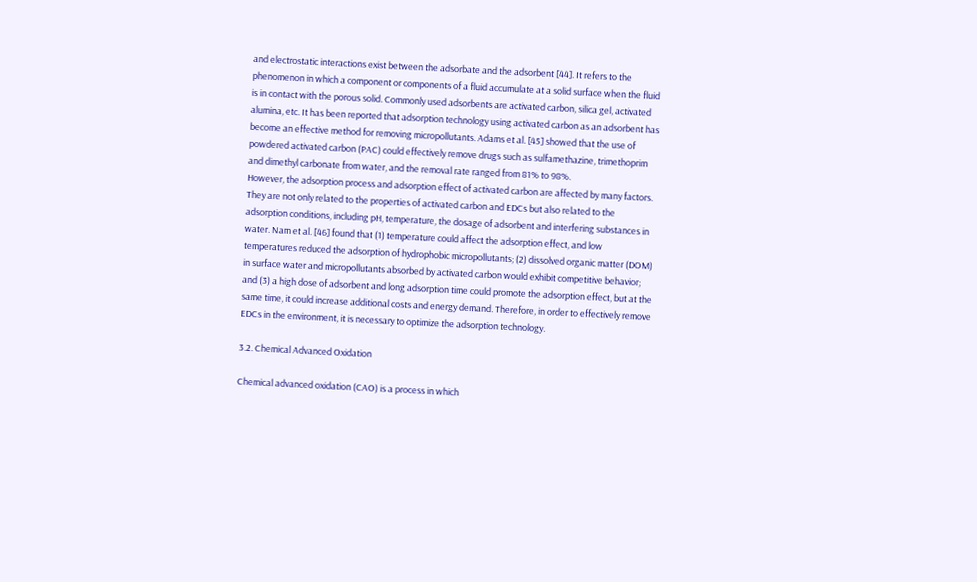and electrostatic interactions exist between the adsorbate and the adsorbent [44]. It refers to the phenomenon in which a component or components of a fluid accumulate at a solid surface when the fluid is in contact with the porous solid. Commonly used adsorbents are activated carbon, silica gel, activated alumina, etc. It has been reported that adsorption technology using activated carbon as an adsorbent has become an effective method for removing micropollutants. Adams et al. [45] showed that the use of powdered activated carbon (PAC) could effectively remove drugs such as sulfamethazine, trimethoprim and dimethyl carbonate from water, and the removal rate ranged from 81% to 98%.
However, the adsorption process and adsorption effect of activated carbon are affected by many factors. They are not only related to the properties of activated carbon and EDCs but also related to the adsorption conditions, including pH, temperature, the dosage of adsorbent and interfering substances in water. Nam et al. [46] found that (1) temperature could affect the adsorption effect, and low temperatures reduced the adsorption of hydrophobic micropollutants; (2) dissolved organic matter (DOM) in surface water and micropollutants absorbed by activated carbon would exhibit competitive behavior; and (3) a high dose of adsorbent and long adsorption time could promote the adsorption effect, but at the same time, it could increase additional costs and energy demand. Therefore, in order to effectively remove EDCs in the environment, it is necessary to optimize the adsorption technology.

3.2. Chemical Advanced Oxidation

Chemical advanced oxidation (CAO) is a process in which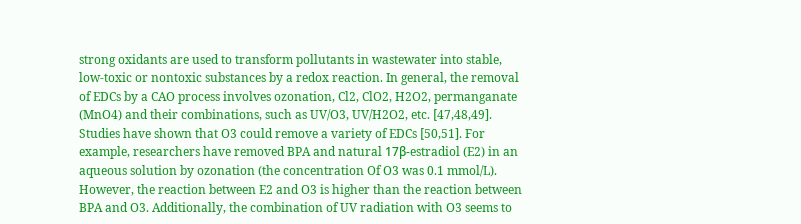strong oxidants are used to transform pollutants in wastewater into stable, low-toxic or nontoxic substances by a redox reaction. In general, the removal of EDCs by a CAO process involves ozonation, Cl2, ClO2, H2O2, permanganate (MnO4) and their combinations, such as UV/O3, UV/H2O2, etc. [47,48,49]. Studies have shown that O3 could remove a variety of EDCs [50,51]. For example, researchers have removed BPA and natural 17β-estradiol (E2) in an aqueous solution by ozonation (the concentration Of O3 was 0.1 mmol/L). However, the reaction between E2 and O3 is higher than the reaction between BPA and O3. Additionally, the combination of UV radiation with O3 seems to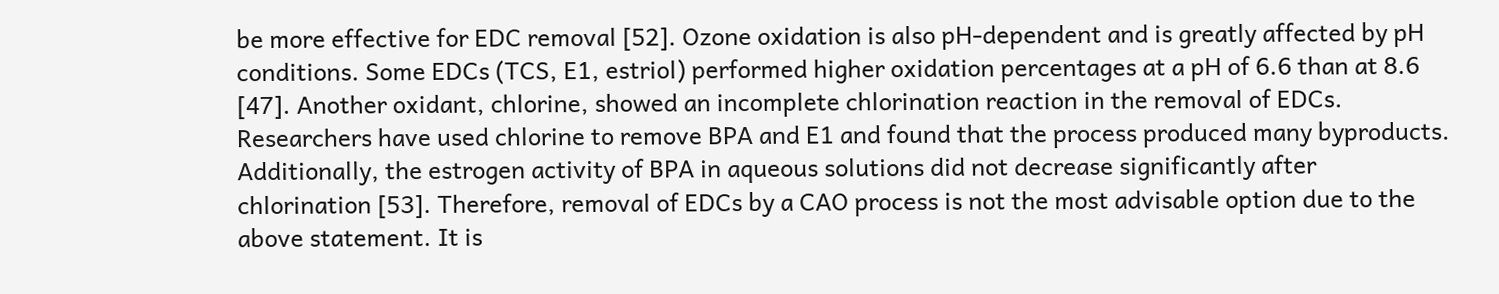be more effective for EDC removal [52]. Ozone oxidation is also pH-dependent and is greatly affected by pH conditions. Some EDCs (TCS, E1, estriol) performed higher oxidation percentages at a pH of 6.6 than at 8.6 [47]. Another oxidant, chlorine, showed an incomplete chlorination reaction in the removal of EDCs. Researchers have used chlorine to remove BPA and E1 and found that the process produced many byproducts. Additionally, the estrogen activity of BPA in aqueous solutions did not decrease significantly after chlorination [53]. Therefore, removal of EDCs by a CAO process is not the most advisable option due to the above statement. It is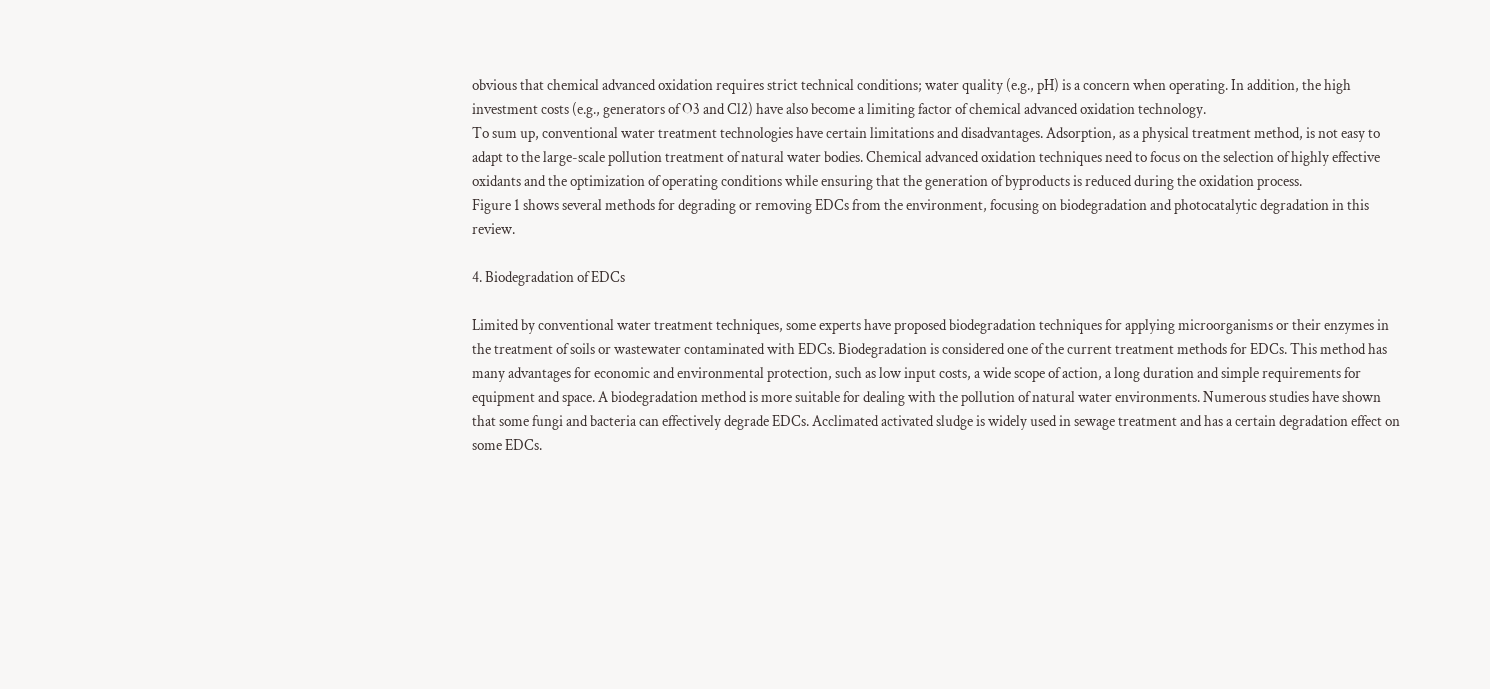obvious that chemical advanced oxidation requires strict technical conditions; water quality (e.g., pH) is a concern when operating. In addition, the high investment costs (e.g., generators of O3 and Cl2) have also become a limiting factor of chemical advanced oxidation technology.
To sum up, conventional water treatment technologies have certain limitations and disadvantages. Adsorption, as a physical treatment method, is not easy to adapt to the large-scale pollution treatment of natural water bodies. Chemical advanced oxidation techniques need to focus on the selection of highly effective oxidants and the optimization of operating conditions while ensuring that the generation of byproducts is reduced during the oxidation process.
Figure 1 shows several methods for degrading or removing EDCs from the environment, focusing on biodegradation and photocatalytic degradation in this review.

4. Biodegradation of EDCs

Limited by conventional water treatment techniques, some experts have proposed biodegradation techniques for applying microorganisms or their enzymes in the treatment of soils or wastewater contaminated with EDCs. Biodegradation is considered one of the current treatment methods for EDCs. This method has many advantages for economic and environmental protection, such as low input costs, a wide scope of action, a long duration and simple requirements for equipment and space. A biodegradation method is more suitable for dealing with the pollution of natural water environments. Numerous studies have shown that some fungi and bacteria can effectively degrade EDCs. Acclimated activated sludge is widely used in sewage treatment and has a certain degradation effect on some EDCs.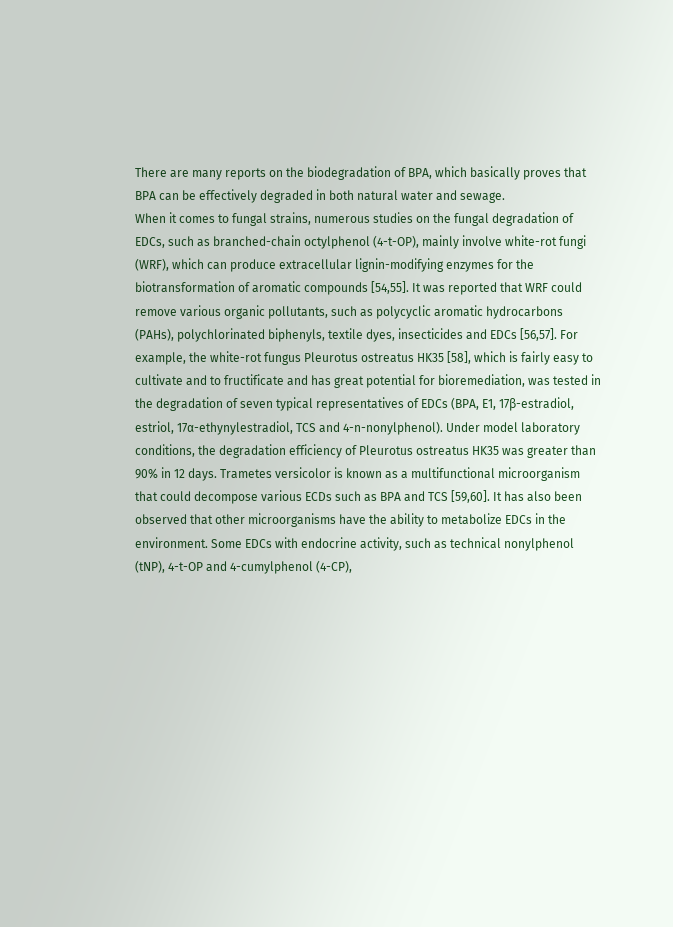There are many reports on the biodegradation of BPA, which basically proves that BPA can be effectively degraded in both natural water and sewage.
When it comes to fungal strains, numerous studies on the fungal degradation of EDCs, such as branched-chain octylphenol (4-t-OP), mainly involve white-rot fungi (WRF), which can produce extracellular lignin-modifying enzymes for the biotransformation of aromatic compounds [54,55]. It was reported that WRF could remove various organic pollutants, such as polycyclic aromatic hydrocarbons (PAHs), polychlorinated biphenyls, textile dyes, insecticides and EDCs [56,57]. For example, the white-rot fungus Pleurotus ostreatus HK35 [58], which is fairly easy to cultivate and to fructificate and has great potential for bioremediation, was tested in the degradation of seven typical representatives of EDCs (BPA, E1, 17β-estradiol, estriol, 17α-ethynylestradiol, TCS and 4-n-nonylphenol). Under model laboratory conditions, the degradation efficiency of Pleurotus ostreatus HK35 was greater than 90% in 12 days. Trametes versicolor is known as a multifunctional microorganism that could decompose various ECDs such as BPA and TCS [59,60]. It has also been observed that other microorganisms have the ability to metabolize EDCs in the environment. Some EDCs with endocrine activity, such as technical nonylphenol (tNP), 4-t-OP and 4-cumylphenol (4-CP),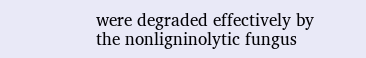were degraded effectively by the nonligninolytic fungus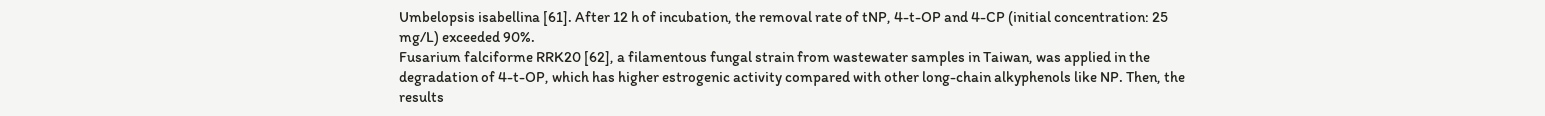Umbelopsis isabellina [61]. After 12 h of incubation, the removal rate of tNP, 4-t-OP and 4-CP (initial concentration: 25 mg/L) exceeded 90%.
Fusarium falciforme RRK20 [62], a filamentous fungal strain from wastewater samples in Taiwan, was applied in the degradation of 4-t-OP, which has higher estrogenic activity compared with other long-chain alkyphenols like NP. Then, the results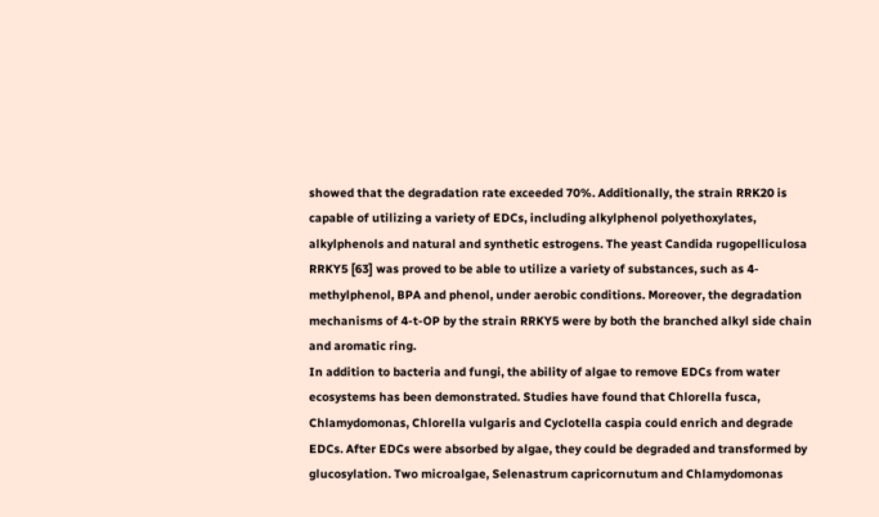showed that the degradation rate exceeded 70%. Additionally, the strain RRK20 is capable of utilizing a variety of EDCs, including alkylphenol polyethoxylates, alkylphenols and natural and synthetic estrogens. The yeast Candida rugopelliculosa RRKY5 [63] was proved to be able to utilize a variety of substances, such as 4-methylphenol, BPA and phenol, under aerobic conditions. Moreover, the degradation mechanisms of 4-t-OP by the strain RRKY5 were by both the branched alkyl side chain and aromatic ring.
In addition to bacteria and fungi, the ability of algae to remove EDCs from water ecosystems has been demonstrated. Studies have found that Chlorella fusca, Chlamydomonas, Chlorella vulgaris and Cyclotella caspia could enrich and degrade EDCs. After EDCs were absorbed by algae, they could be degraded and transformed by glucosylation. Two microalgae, Selenastrum capricornutum and Chlamydomonas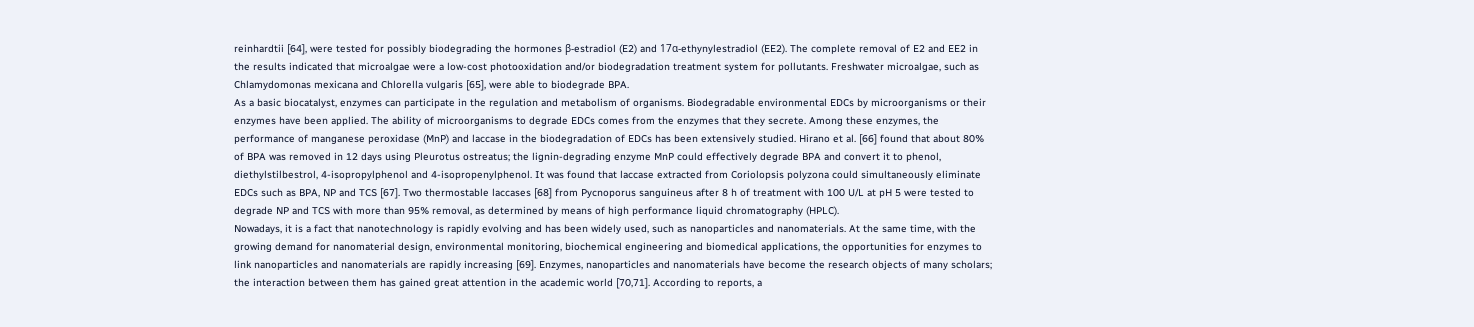reinhardtii [64], were tested for possibly biodegrading the hormones β-estradiol (E2) and 17α-ethynylestradiol (EE2). The complete removal of E2 and EE2 in the results indicated that microalgae were a low-cost photooxidation and/or biodegradation treatment system for pollutants. Freshwater microalgae, such as Chlamydomonas mexicana and Chlorella vulgaris [65], were able to biodegrade BPA.
As a basic biocatalyst, enzymes can participate in the regulation and metabolism of organisms. Biodegradable environmental EDCs by microorganisms or their enzymes have been applied. The ability of microorganisms to degrade EDCs comes from the enzymes that they secrete. Among these enzymes, the performance of manganese peroxidase (MnP) and laccase in the biodegradation of EDCs has been extensively studied. Hirano et al. [66] found that about 80% of BPA was removed in 12 days using Pleurotus ostreatus; the lignin-degrading enzyme MnP could effectively degrade BPA and convert it to phenol, diethylstilbestrol, 4-isopropylphenol and 4-isopropenylphenol. It was found that laccase extracted from Coriolopsis polyzona could simultaneously eliminate EDCs such as BPA, NP and TCS [67]. Two thermostable laccases [68] from Pycnoporus sanguineus after 8 h of treatment with 100 U/L at pH 5 were tested to degrade NP and TCS with more than 95% removal, as determined by means of high performance liquid chromatography (HPLC).
Nowadays, it is a fact that nanotechnology is rapidly evolving and has been widely used, such as nanoparticles and nanomaterials. At the same time, with the growing demand for nanomaterial design, environmental monitoring, biochemical engineering and biomedical applications, the opportunities for enzymes to link nanoparticles and nanomaterials are rapidly increasing [69]. Enzymes, nanoparticles and nanomaterials have become the research objects of many scholars; the interaction between them has gained great attention in the academic world [70,71]. According to reports, a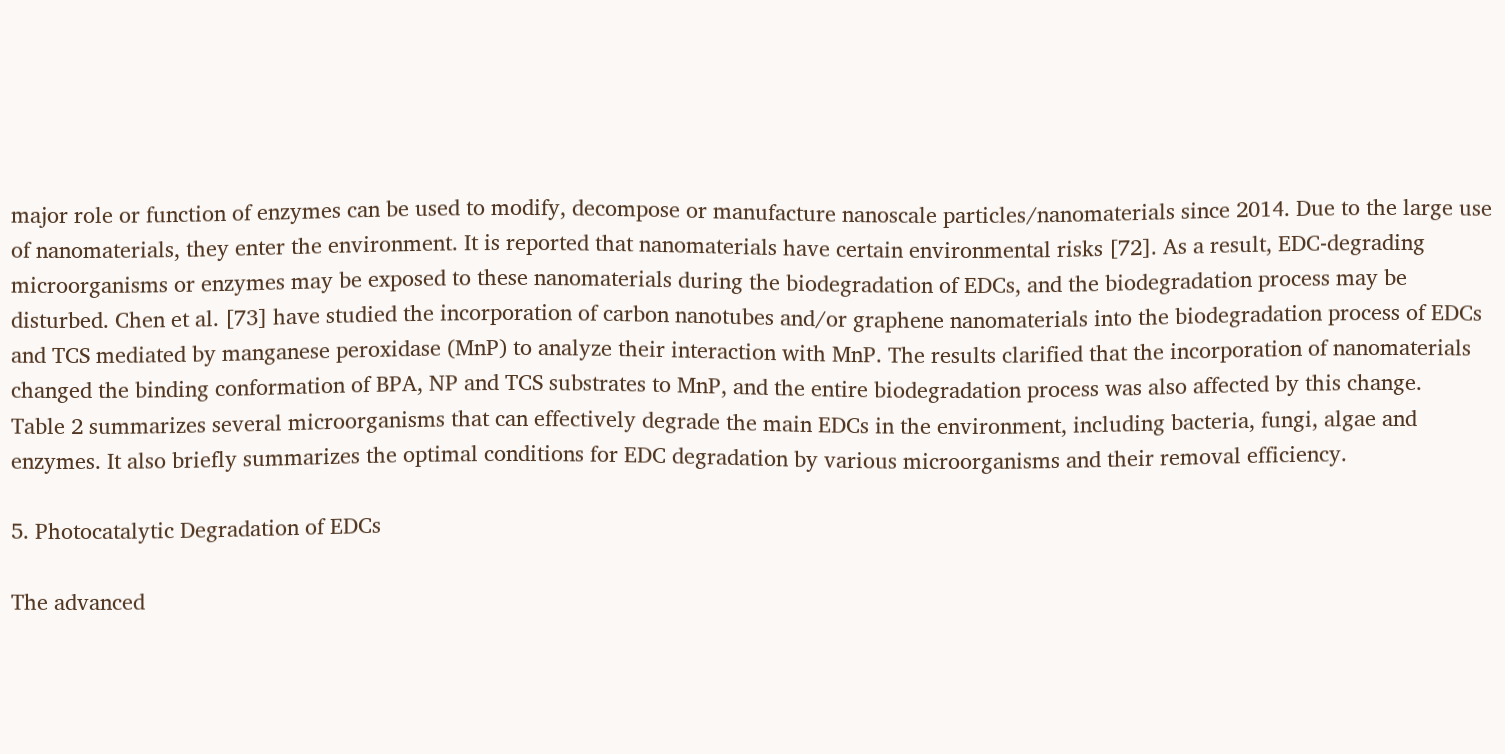major role or function of enzymes can be used to modify, decompose or manufacture nanoscale particles/nanomaterials since 2014. Due to the large use of nanomaterials, they enter the environment. It is reported that nanomaterials have certain environmental risks [72]. As a result, EDC-degrading microorganisms or enzymes may be exposed to these nanomaterials during the biodegradation of EDCs, and the biodegradation process may be disturbed. Chen et al. [73] have studied the incorporation of carbon nanotubes and/or graphene nanomaterials into the biodegradation process of EDCs and TCS mediated by manganese peroxidase (MnP) to analyze their interaction with MnP. The results clarified that the incorporation of nanomaterials changed the binding conformation of BPA, NP and TCS substrates to MnP, and the entire biodegradation process was also affected by this change.
Table 2 summarizes several microorganisms that can effectively degrade the main EDCs in the environment, including bacteria, fungi, algae and enzymes. It also briefly summarizes the optimal conditions for EDC degradation by various microorganisms and their removal efficiency.

5. Photocatalytic Degradation of EDCs

The advanced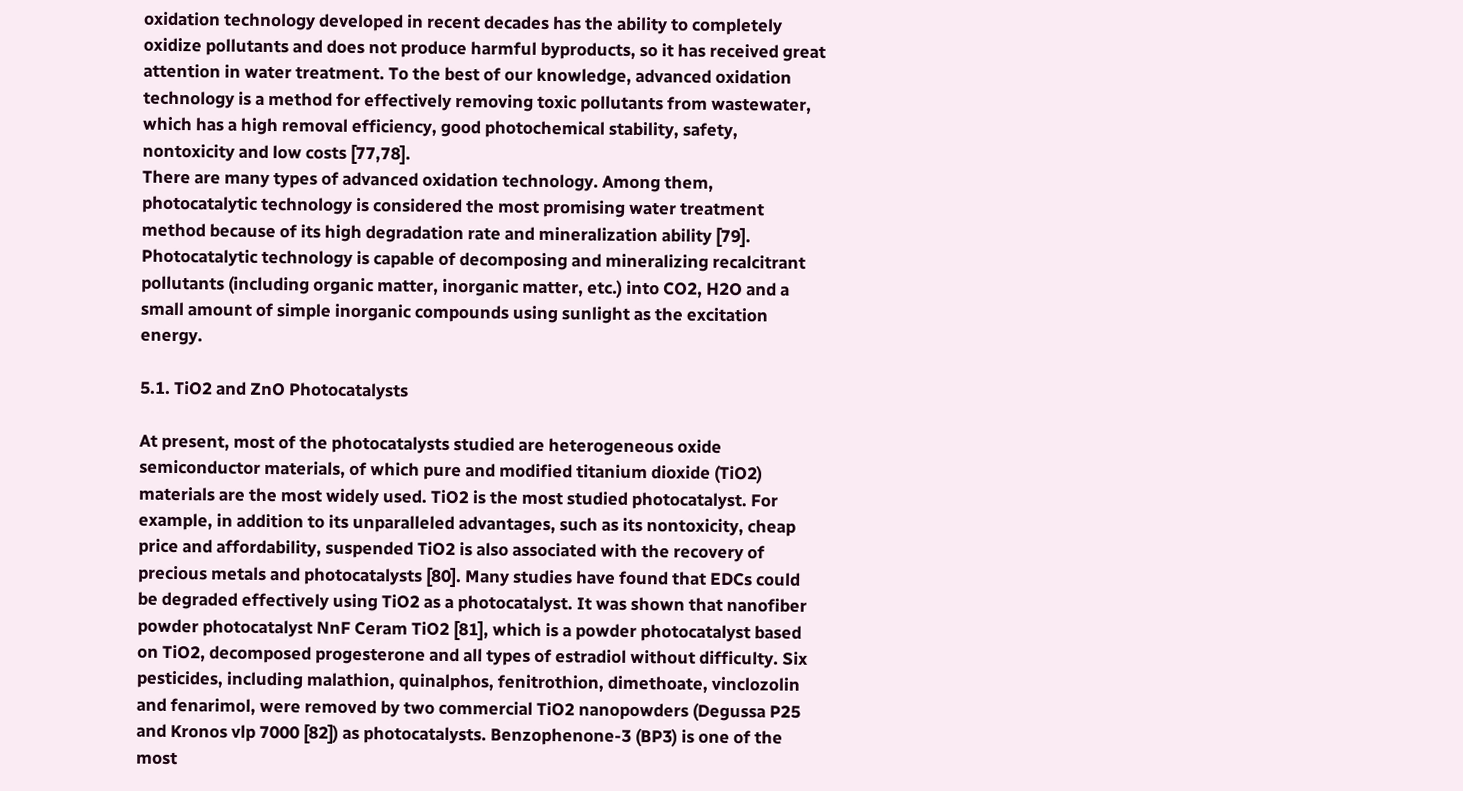oxidation technology developed in recent decades has the ability to completely oxidize pollutants and does not produce harmful byproducts, so it has received great attention in water treatment. To the best of our knowledge, advanced oxidation technology is a method for effectively removing toxic pollutants from wastewater, which has a high removal efficiency, good photochemical stability, safety, nontoxicity and low costs [77,78].
There are many types of advanced oxidation technology. Among them, photocatalytic technology is considered the most promising water treatment method because of its high degradation rate and mineralization ability [79]. Photocatalytic technology is capable of decomposing and mineralizing recalcitrant pollutants (including organic matter, inorganic matter, etc.) into CO2, H2O and a small amount of simple inorganic compounds using sunlight as the excitation energy.

5.1. TiO2 and ZnO Photocatalysts

At present, most of the photocatalysts studied are heterogeneous oxide semiconductor materials, of which pure and modified titanium dioxide (TiO2) materials are the most widely used. TiO2 is the most studied photocatalyst. For example, in addition to its unparalleled advantages, such as its nontoxicity, cheap price and affordability, suspended TiO2 is also associated with the recovery of precious metals and photocatalysts [80]. Many studies have found that EDCs could be degraded effectively using TiO2 as a photocatalyst. It was shown that nanofiber powder photocatalyst NnF Ceram TiO2 [81], which is a powder photocatalyst based on TiO2, decomposed progesterone and all types of estradiol without difficulty. Six pesticides, including malathion, quinalphos, fenitrothion, dimethoate, vinclozolin and fenarimol, were removed by two commercial TiO2 nanopowders (Degussa P25 and Kronos vlp 7000 [82]) as photocatalysts. Benzophenone-3 (BP3) is one of the most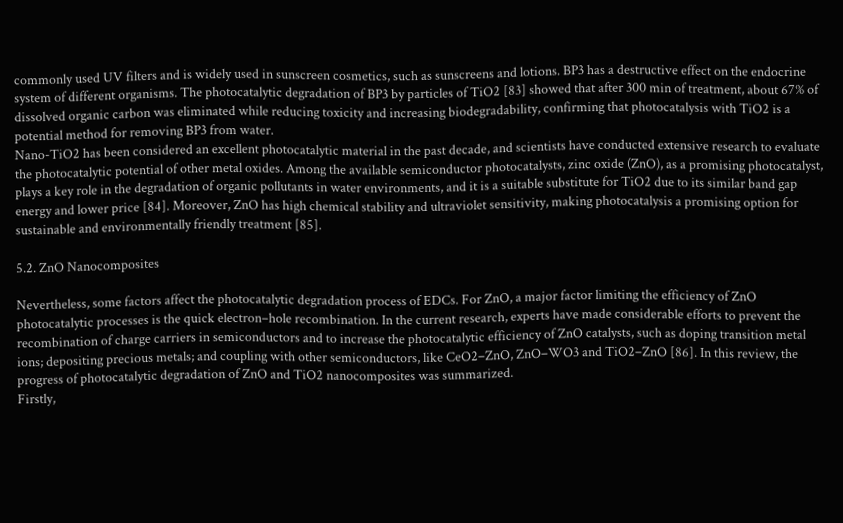commonly used UV filters and is widely used in sunscreen cosmetics, such as sunscreens and lotions. BP3 has a destructive effect on the endocrine system of different organisms. The photocatalytic degradation of BP3 by particles of TiO2 [83] showed that after 300 min of treatment, about 67% of dissolved organic carbon was eliminated while reducing toxicity and increasing biodegradability, confirming that photocatalysis with TiO2 is a potential method for removing BP3 from water.
Nano-TiO2 has been considered an excellent photocatalytic material in the past decade, and scientists have conducted extensive research to evaluate the photocatalytic potential of other metal oxides. Among the available semiconductor photocatalysts, zinc oxide (ZnO), as a promising photocatalyst, plays a key role in the degradation of organic pollutants in water environments, and it is a suitable substitute for TiO2 due to its similar band gap energy and lower price [84]. Moreover, ZnO has high chemical stability and ultraviolet sensitivity, making photocatalysis a promising option for sustainable and environmentally friendly treatment [85].

5.2. ZnO Nanocomposites

Nevertheless, some factors affect the photocatalytic degradation process of EDCs. For ZnO, a major factor limiting the efficiency of ZnO photocatalytic processes is the quick electron–hole recombination. In the current research, experts have made considerable efforts to prevent the recombination of charge carriers in semiconductors and to increase the photocatalytic efficiency of ZnO catalysts, such as doping transition metal ions; depositing precious metals; and coupling with other semiconductors, like CeO2–ZnO, ZnO–WO3 and TiO2–ZnO [86]. In this review, the progress of photocatalytic degradation of ZnO and TiO2 nanocomposites was summarized.
Firstly,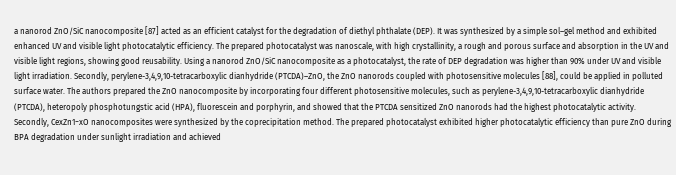a nanorod ZnO/SiC nanocomposite [87] acted as an efficient catalyst for the degradation of diethyl phthalate (DEP). It was synthesized by a simple sol–gel method and exhibited enhanced UV and visible light photocatalytic efficiency. The prepared photocatalyst was nanoscale, with high crystallinity, a rough and porous surface and absorption in the UV and visible light regions, showing good reusability. Using a nanorod ZnO/SiC nanocomposite as a photocatalyst, the rate of DEP degradation was higher than 90% under UV and visible light irradiation. Secondly, perylene-3,4,9,10-tetracarboxylic dianhydride (PTCDA)–ZnO, the ZnO nanorods coupled with photosensitive molecules [88], could be applied in polluted surface water. The authors prepared the ZnO nanocomposite by incorporating four different photosensitive molecules, such as perylene-3,4,9,10-tetracarboxylic dianhydride (PTCDA), heteropoly phosphotungstic acid (HPA), fluorescein and porphyrin, and showed that the PTCDA sensitized ZnO nanorods had the highest photocatalytic activity.
Secondly, CexZn1−xO nanocomposites were synthesized by the coprecipitation method. The prepared photocatalyst exhibited higher photocatalytic efficiency than pure ZnO during BPA degradation under sunlight irradiation and achieved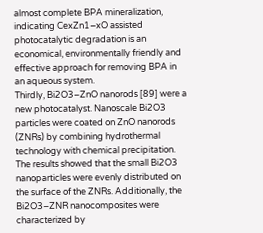almost complete BPA mineralization, indicating CexZn1−xO assisted photocatalytic degradation is an economical, environmentally friendly and effective approach for removing BPA in an aqueous system.
Thirdly, Bi2O3–ZnO nanorods [89] were a new photocatalyst. Nanoscale Bi2O3 particles were coated on ZnO nanorods (ZNRs) by combining hydrothermal technology with chemical precipitation. The results showed that the small Bi2O3 nanoparticles were evenly distributed on the surface of the ZNRs. Additionally, the Bi2O3–ZNR nanocomposites were characterized by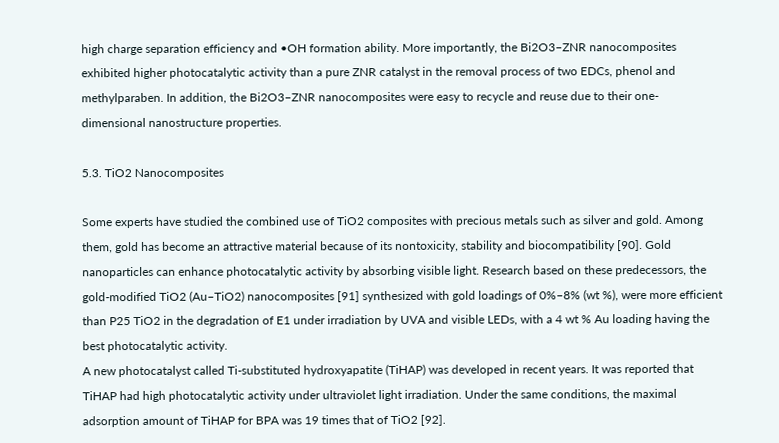high charge separation efficiency and •OH formation ability. More importantly, the Bi2O3–ZNR nanocomposites exhibited higher photocatalytic activity than a pure ZNR catalyst in the removal process of two EDCs, phenol and methylparaben. In addition, the Bi2O3–ZNR nanocomposites were easy to recycle and reuse due to their one-dimensional nanostructure properties.

5.3. TiO2 Nanocomposites

Some experts have studied the combined use of TiO2 composites with precious metals such as silver and gold. Among them, gold has become an attractive material because of its nontoxicity, stability and biocompatibility [90]. Gold nanoparticles can enhance photocatalytic activity by absorbing visible light. Research based on these predecessors, the gold-modified TiO2 (Au–TiO2) nanocomposites [91] synthesized with gold loadings of 0%–8% (wt %), were more efficient than P25 TiO2 in the degradation of E1 under irradiation by UVA and visible LEDs, with a 4 wt % Au loading having the best photocatalytic activity.
A new photocatalyst called Ti-substituted hydroxyapatite (TiHAP) was developed in recent years. It was reported that TiHAP had high photocatalytic activity under ultraviolet light irradiation. Under the same conditions, the maximal adsorption amount of TiHAP for BPA was 19 times that of TiO2 [92].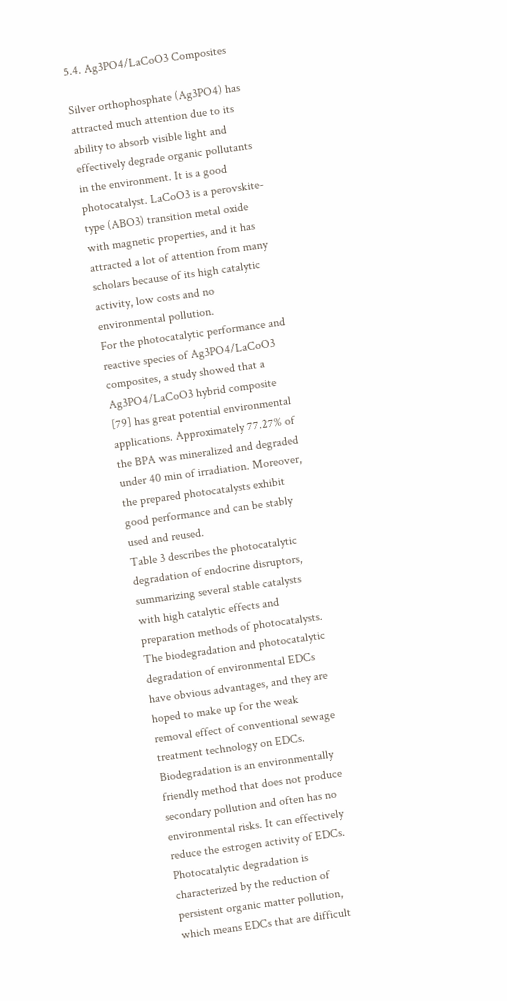5.4. Ag3PO4/LaCoO3 Composites

Silver orthophosphate (Ag3PO4) has attracted much attention due to its ability to absorb visible light and effectively degrade organic pollutants in the environment. It is a good photocatalyst. LaCoO3 is a perovskite-type (ABO3) transition metal oxide with magnetic properties, and it has attracted a lot of attention from many scholars because of its high catalytic activity, low costs and no environmental pollution.
For the photocatalytic performance and reactive species of Ag3PO4/LaCoO3 composites, a study showed that a Ag3PO4/LaCoO3 hybrid composite [79] has great potential environmental applications. Approximately 77.27% of the BPA was mineralized and degraded under 40 min of irradiation. Moreover, the prepared photocatalysts exhibit good performance and can be stably used and reused.
Table 3 describes the photocatalytic degradation of endocrine disruptors, summarizing several stable catalysts with high catalytic effects and preparation methods of photocatalysts.
The biodegradation and photocatalytic degradation of environmental EDCs have obvious advantages, and they are hoped to make up for the weak removal effect of conventional sewage treatment technology on EDCs. Biodegradation is an environmentally friendly method that does not produce secondary pollution and often has no environmental risks. It can effectively reduce the estrogen activity of EDCs. Photocatalytic degradation is characterized by the reduction of persistent organic matter pollution, which means EDCs that are difficult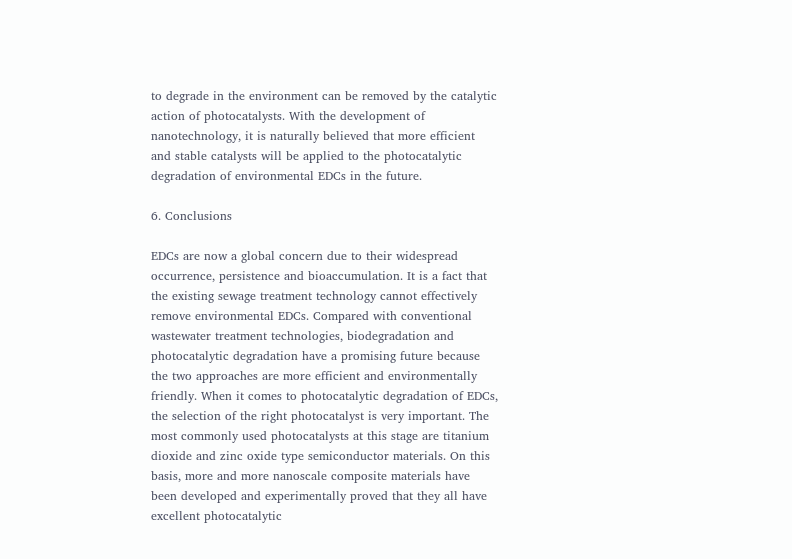to degrade in the environment can be removed by the catalytic action of photocatalysts. With the development of nanotechnology, it is naturally believed that more efficient and stable catalysts will be applied to the photocatalytic degradation of environmental EDCs in the future.

6. Conclusions

EDCs are now a global concern due to their widespread occurrence, persistence and bioaccumulation. It is a fact that the existing sewage treatment technology cannot effectively remove environmental EDCs. Compared with conventional wastewater treatment technologies, biodegradation and photocatalytic degradation have a promising future because the two approaches are more efficient and environmentally friendly. When it comes to photocatalytic degradation of EDCs, the selection of the right photocatalyst is very important. The most commonly used photocatalysts at this stage are titanium dioxide and zinc oxide type semiconductor materials. On this basis, more and more nanoscale composite materials have been developed and experimentally proved that they all have excellent photocatalytic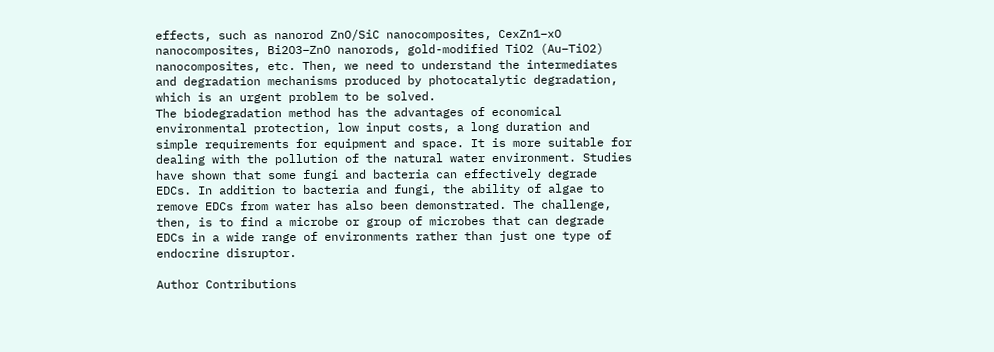effects, such as nanorod ZnO/SiC nanocomposites, CexZn1−xO nanocomposites, Bi2O3–ZnO nanorods, gold-modified TiO2 (Au–TiO2) nanocomposites, etc. Then, we need to understand the intermediates and degradation mechanisms produced by photocatalytic degradation, which is an urgent problem to be solved.
The biodegradation method has the advantages of economical environmental protection, low input costs, a long duration and simple requirements for equipment and space. It is more suitable for dealing with the pollution of the natural water environment. Studies have shown that some fungi and bacteria can effectively degrade EDCs. In addition to bacteria and fungi, the ability of algae to remove EDCs from water has also been demonstrated. The challenge, then, is to find a microbe or group of microbes that can degrade EDCs in a wide range of environments rather than just one type of endocrine disruptor.

Author Contributions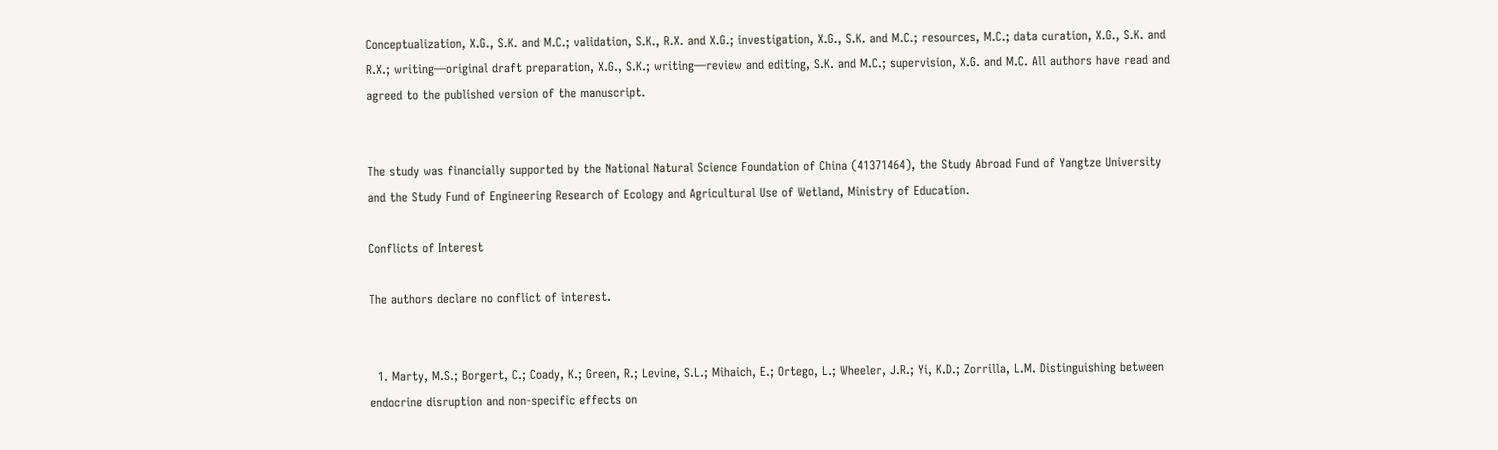Conceptualization, X.G., S.K. and M.C.; validation, S.K., R.X. and X.G.; investigation, X.G., S.K. and M.C.; resources, M.C.; data curation, X.G., S.K. and R.X.; writing—original draft preparation, X.G., S.K.; writing—review and editing, S.K. and M.C.; supervision, X.G. and M.C. All authors have read and agreed to the published version of the manuscript.


The study was financially supported by the National Natural Science Foundation of China (41371464), the Study Abroad Fund of Yangtze University and the Study Fund of Engineering Research of Ecology and Agricultural Use of Wetland, Ministry of Education.

Conflicts of Interest

The authors declare no conflict of interest.


  1. Marty, M.S.; Borgert, C.; Coady, K.; Green, R.; Levine, S.L.; Mihaich, E.; Ortego, L.; Wheeler, J.R.; Yi, K.D.; Zorrilla, L.M. Distinguishing between endocrine disruption and non-specific effects on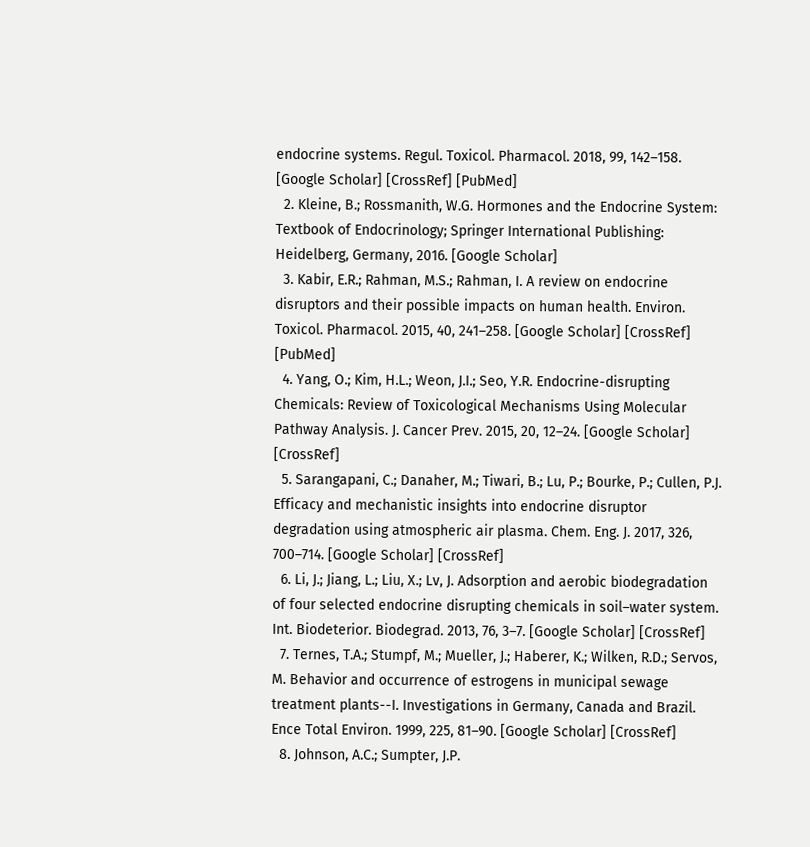endocrine systems. Regul. Toxicol. Pharmacol. 2018, 99, 142–158. [Google Scholar] [CrossRef] [PubMed]
  2. Kleine, B.; Rossmanith, W.G. Hormones and the Endocrine System: Textbook of Endocrinology; Springer International Publishing: Heidelberg, Germany, 2016. [Google Scholar]
  3. Kabir, E.R.; Rahman, M.S.; Rahman, I. A review on endocrine disruptors and their possible impacts on human health. Environ. Toxicol. Pharmacol. 2015, 40, 241–258. [Google Scholar] [CrossRef] [PubMed]
  4. Yang, O.; Kim, H.L.; Weon, J.I.; Seo, Y.R. Endocrine-disrupting Chemicals: Review of Toxicological Mechanisms Using Molecular Pathway Analysis. J. Cancer Prev. 2015, 20, 12–24. [Google Scholar] [CrossRef]
  5. Sarangapani, C.; Danaher, M.; Tiwari, B.; Lu, P.; Bourke, P.; Cullen, P.J. Efficacy and mechanistic insights into endocrine disruptor degradation using atmospheric air plasma. Chem. Eng. J. 2017, 326, 700–714. [Google Scholar] [CrossRef]
  6. Li, J.; Jiang, L.; Liu, X.; Lv, J. Adsorption and aerobic biodegradation of four selected endocrine disrupting chemicals in soil–water system. Int. Biodeterior. Biodegrad. 2013, 76, 3–7. [Google Scholar] [CrossRef]
  7. Ternes, T.A.; Stumpf, M.; Mueller, J.; Haberer, K.; Wilken, R.D.; Servos, M. Behavior and occurrence of estrogens in municipal sewage treatment plants--I. Investigations in Germany, Canada and Brazil. Ence Total Environ. 1999, 225, 81–90. [Google Scholar] [CrossRef]
  8. Johnson, A.C.; Sumpter, J.P.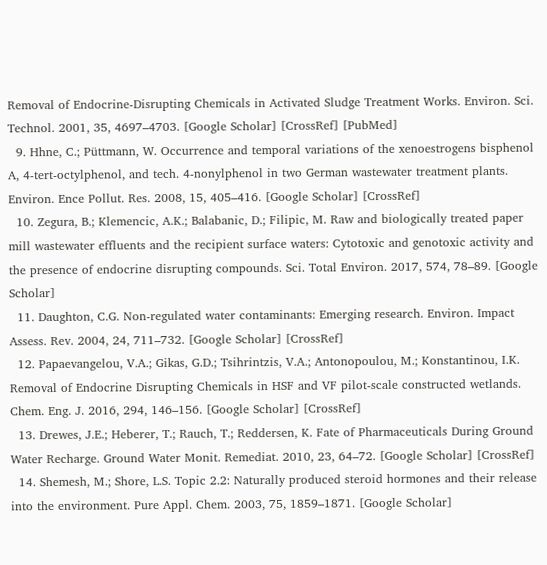Removal of Endocrine-Disrupting Chemicals in Activated Sludge Treatment Works. Environ. Sci. Technol. 2001, 35, 4697–4703. [Google Scholar] [CrossRef] [PubMed]
  9. Hhne, C.; Püttmann, W. Occurrence and temporal variations of the xenoestrogens bisphenol A, 4-tert-octylphenol, and tech. 4-nonylphenol in two German wastewater treatment plants. Environ. Ence Pollut. Res. 2008, 15, 405–416. [Google Scholar] [CrossRef]
  10. Zegura, B.; Klemencic, A.K.; Balabanic, D.; Filipic, M. Raw and biologically treated paper mill wastewater effluents and the recipient surface waters: Cytotoxic and genotoxic activity and the presence of endocrine disrupting compounds. Sci. Total Environ. 2017, 574, 78–89. [Google Scholar]
  11. Daughton, C.G. Non-regulated water contaminants: Emerging research. Environ. Impact Assess. Rev. 2004, 24, 711–732. [Google Scholar] [CrossRef]
  12. Papaevangelou, V.A.; Gikas, G.D.; Tsihrintzis, V.A.; Antonopoulou, M.; Konstantinou, I.K. Removal of Endocrine Disrupting Chemicals in HSF and VF pilot-scale constructed wetlands. Chem. Eng. J. 2016, 294, 146–156. [Google Scholar] [CrossRef]
  13. Drewes, J.E.; Heberer, T.; Rauch, T.; Reddersen, K. Fate of Pharmaceuticals During Ground Water Recharge. Ground Water Monit. Remediat. 2010, 23, 64–72. [Google Scholar] [CrossRef]
  14. Shemesh, M.; Shore, L.S. Topic 2.2: Naturally produced steroid hormones and their release into the environment. Pure Appl. Chem. 2003, 75, 1859–1871. [Google Scholar]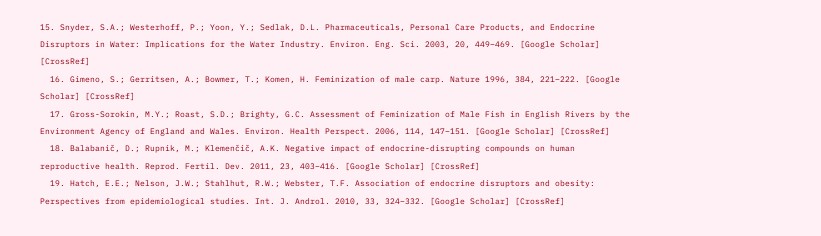15. Snyder, S.A.; Westerhoff, P.; Yoon, Y.; Sedlak, D.L. Pharmaceuticals, Personal Care Products, and Endocrine Disruptors in Water: Implications for the Water Industry. Environ. Eng. Sci. 2003, 20, 449–469. [Google Scholar] [CrossRef]
  16. Gimeno, S.; Gerritsen, A.; Bowmer, T.; Komen, H. Feminization of male carp. Nature 1996, 384, 221–222. [Google Scholar] [CrossRef]
  17. Gross-Sorokin, M.Y.; Roast, S.D.; Brighty, G.C. Assessment of Feminization of Male Fish in English Rivers by the Environment Agency of England and Wales. Environ. Health Perspect. 2006, 114, 147–151. [Google Scholar] [CrossRef]
  18. Balabanič, D.; Rupnik, M.; Klemenčič, A.K. Negative impact of endocrine-disrupting compounds on human reproductive health. Reprod. Fertil. Dev. 2011, 23, 403–416. [Google Scholar] [CrossRef]
  19. Hatch, E.E.; Nelson, J.W.; Stahlhut, R.W.; Webster, T.F. Association of endocrine disruptors and obesity: Perspectives from epidemiological studies. Int. J. Androl. 2010, 33, 324–332. [Google Scholar] [CrossRef]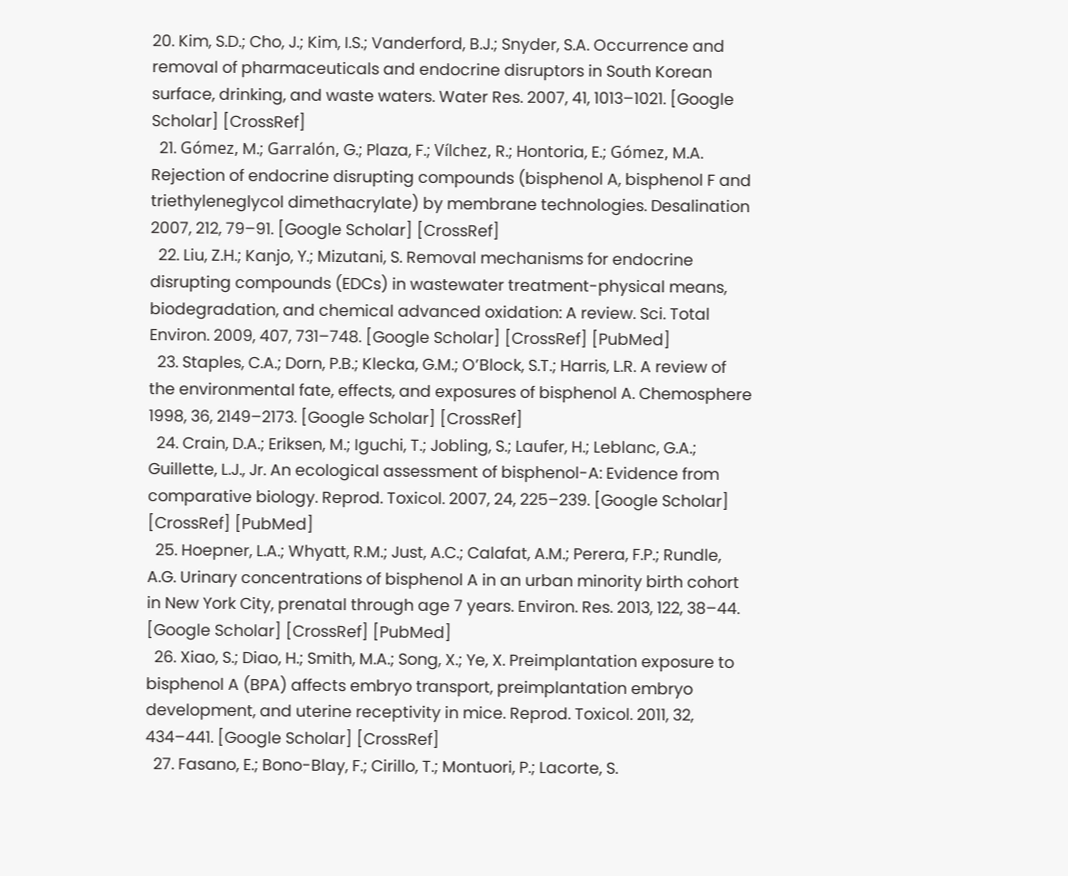20. Kim, S.D.; Cho, J.; Kim, I.S.; Vanderford, B.J.; Snyder, S.A. Occurrence and removal of pharmaceuticals and endocrine disruptors in South Korean surface, drinking, and waste waters. Water Res. 2007, 41, 1013–1021. [Google Scholar] [CrossRef]
  21. Gómez, M.; Garralón, G.; Plaza, F.; Vílchez, R.; Hontoria, E.; Gómez, M.A. Rejection of endocrine disrupting compounds (bisphenol A, bisphenol F and triethyleneglycol dimethacrylate) by membrane technologies. Desalination 2007, 212, 79–91. [Google Scholar] [CrossRef]
  22. Liu, Z.H.; Kanjo, Y.; Mizutani, S. Removal mechanisms for endocrine disrupting compounds (EDCs) in wastewater treatment-physical means, biodegradation, and chemical advanced oxidation: A review. Sci. Total Environ. 2009, 407, 731–748. [Google Scholar] [CrossRef] [PubMed]
  23. Staples, C.A.; Dorn, P.B.; Klecka, G.M.; O’Block, S.T.; Harris, L.R. A review of the environmental fate, effects, and exposures of bisphenol A. Chemosphere 1998, 36, 2149–2173. [Google Scholar] [CrossRef]
  24. Crain, D.A.; Eriksen, M.; Iguchi, T.; Jobling, S.; Laufer, H.; Leblanc, G.A.; Guillette, L.J., Jr. An ecological assessment of bisphenol-A: Evidence from comparative biology. Reprod. Toxicol. 2007, 24, 225–239. [Google Scholar] [CrossRef] [PubMed]
  25. Hoepner, L.A.; Whyatt, R.M.; Just, A.C.; Calafat, A.M.; Perera, F.P.; Rundle, A.G. Urinary concentrations of bisphenol A in an urban minority birth cohort in New York City, prenatal through age 7 years. Environ. Res. 2013, 122, 38–44. [Google Scholar] [CrossRef] [PubMed]
  26. Xiao, S.; Diao, H.; Smith, M.A.; Song, X.; Ye, X. Preimplantation exposure to bisphenol A (BPA) affects embryo transport, preimplantation embryo development, and uterine receptivity in mice. Reprod. Toxicol. 2011, 32, 434–441. [Google Scholar] [CrossRef]
  27. Fasano, E.; Bono-Blay, F.; Cirillo, T.; Montuori, P.; Lacorte, S.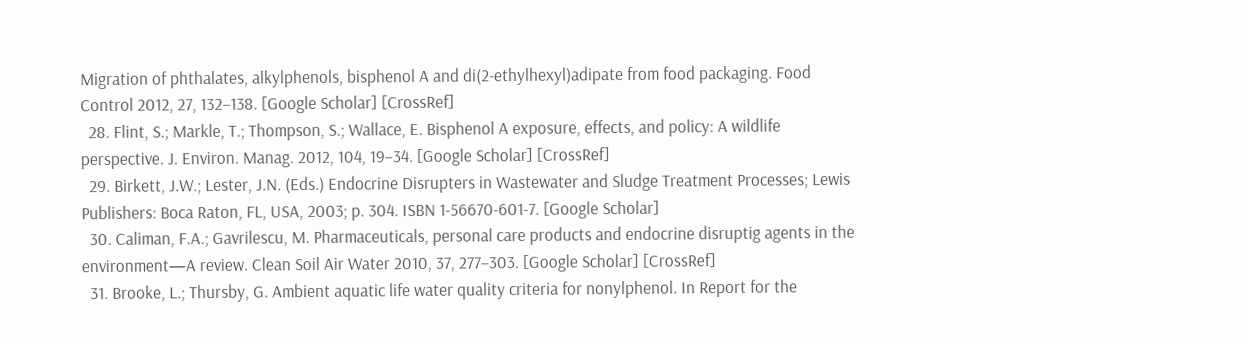Migration of phthalates, alkylphenols, bisphenol A and di(2-ethylhexyl)adipate from food packaging. Food Control 2012, 27, 132–138. [Google Scholar] [CrossRef]
  28. Flint, S.; Markle, T.; Thompson, S.; Wallace, E. Bisphenol A exposure, effects, and policy: A wildlife perspective. J. Environ. Manag. 2012, 104, 19–34. [Google Scholar] [CrossRef]
  29. Birkett, J.W.; Lester, J.N. (Eds.) Endocrine Disrupters in Wastewater and Sludge Treatment Processes; Lewis Publishers: Boca Raton, FL, USA, 2003; p. 304. ISBN 1-56670-601-7. [Google Scholar]
  30. Caliman, F.A.; Gavrilescu, M. Pharmaceuticals, personal care products and endocrine disruptig agents in the environment—A review. Clean Soil Air Water 2010, 37, 277–303. [Google Scholar] [CrossRef]
  31. Brooke, L.; Thursby, G. Ambient aquatic life water quality criteria for nonylphenol. In Report for the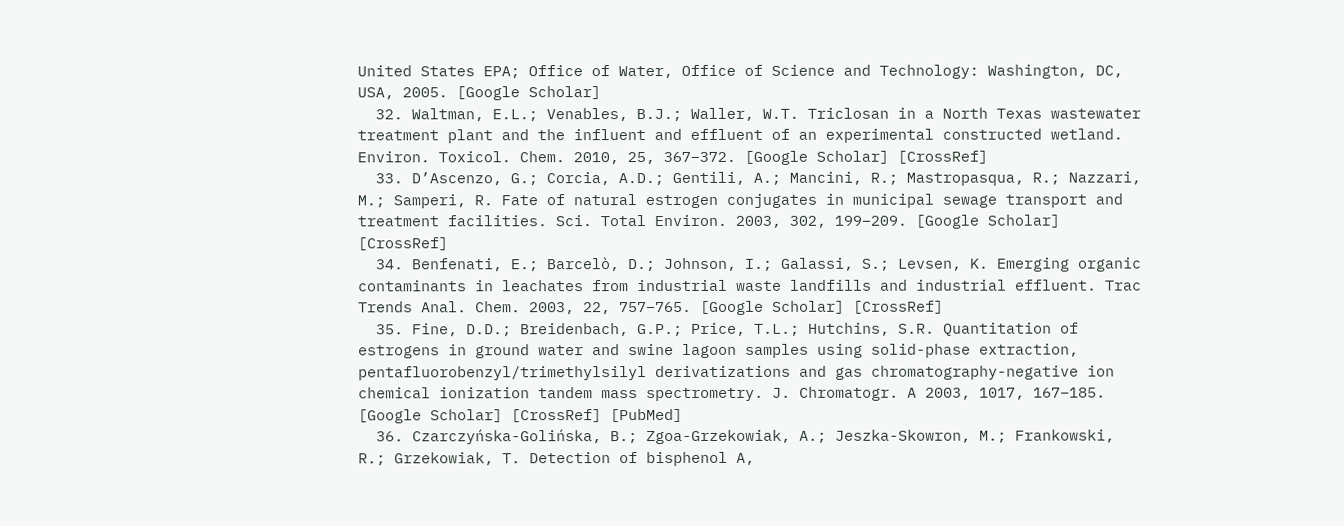United States EPA; Office of Water, Office of Science and Technology: Washington, DC, USA, 2005. [Google Scholar]
  32. Waltman, E.L.; Venables, B.J.; Waller, W.T. Triclosan in a North Texas wastewater treatment plant and the influent and effluent of an experimental constructed wetland. Environ. Toxicol. Chem. 2010, 25, 367–372. [Google Scholar] [CrossRef]
  33. D’Ascenzo, G.; Corcia, A.D.; Gentili, A.; Mancini, R.; Mastropasqua, R.; Nazzari, M.; Samperi, R. Fate of natural estrogen conjugates in municipal sewage transport and treatment facilities. Sci. Total Environ. 2003, 302, 199–209. [Google Scholar] [CrossRef]
  34. Benfenati, E.; Barcelò, D.; Johnson, I.; Galassi, S.; Levsen, K. Emerging organic contaminants in leachates from industrial waste landfills and industrial effluent. Trac Trends Anal. Chem. 2003, 22, 757–765. [Google Scholar] [CrossRef]
  35. Fine, D.D.; Breidenbach, G.P.; Price, T.L.; Hutchins, S.R. Quantitation of estrogens in ground water and swine lagoon samples using solid-phase extraction, pentafluorobenzyl/trimethylsilyl derivatizations and gas chromatography-negative ion chemical ionization tandem mass spectrometry. J. Chromatogr. A 2003, 1017, 167–185. [Google Scholar] [CrossRef] [PubMed]
  36. Czarczyńska-Golińska, B.; Zgoa-Grzekowiak, A.; Jeszka-Skowron, M.; Frankowski, R.; Grzekowiak, T. Detection of bisphenol A,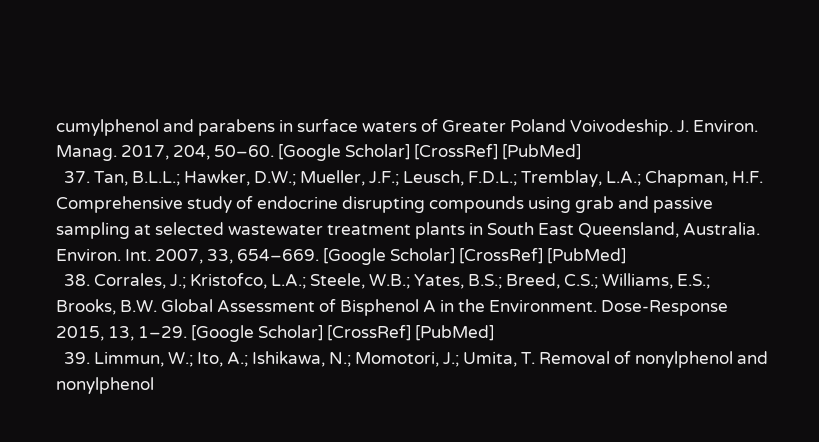cumylphenol and parabens in surface waters of Greater Poland Voivodeship. J. Environ. Manag. 2017, 204, 50–60. [Google Scholar] [CrossRef] [PubMed]
  37. Tan, B.L.L.; Hawker, D.W.; Mueller, J.F.; Leusch, F.D.L.; Tremblay, L.A.; Chapman, H.F. Comprehensive study of endocrine disrupting compounds using grab and passive sampling at selected wastewater treatment plants in South East Queensland, Australia. Environ. Int. 2007, 33, 654–669. [Google Scholar] [CrossRef] [PubMed]
  38. Corrales, J.; Kristofco, L.A.; Steele, W.B.; Yates, B.S.; Breed, C.S.; Williams, E.S.; Brooks, B.W. Global Assessment of Bisphenol A in the Environment. Dose-Response 2015, 13, 1–29. [Google Scholar] [CrossRef] [PubMed]
  39. Limmun, W.; Ito, A.; Ishikawa, N.; Momotori, J.; Umita, T. Removal of nonylphenol and nonylphenol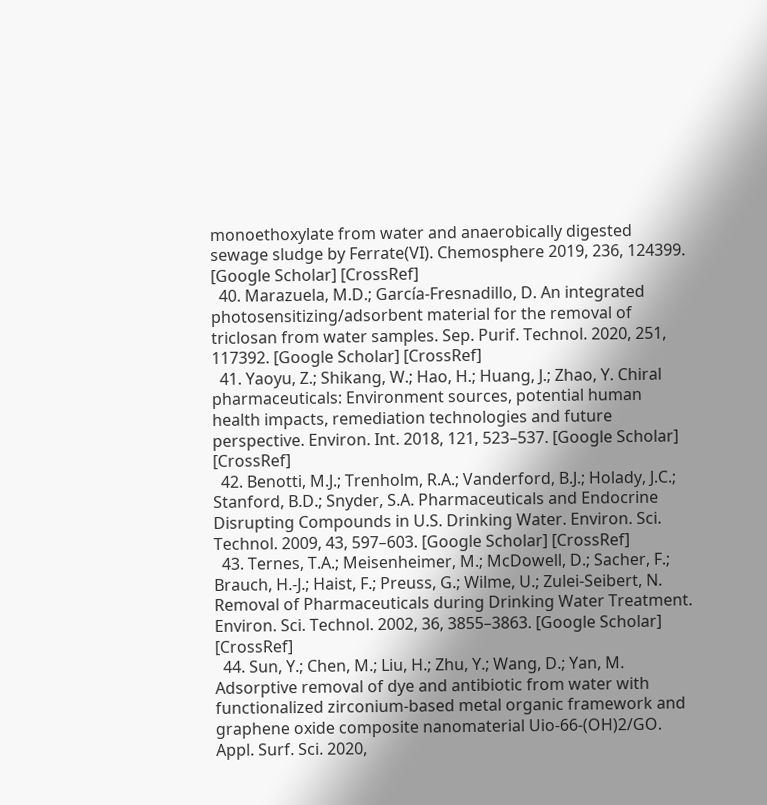monoethoxylate from water and anaerobically digested sewage sludge by Ferrate(VI). Chemosphere 2019, 236, 124399. [Google Scholar] [CrossRef]
  40. Marazuela, M.D.; García-Fresnadillo, D. An integrated photosensitizing/adsorbent material for the removal of triclosan from water samples. Sep. Purif. Technol. 2020, 251, 117392. [Google Scholar] [CrossRef]
  41. Yaoyu, Z.; Shikang, W.; Hao, H.; Huang, J.; Zhao, Y. Chiral pharmaceuticals: Environment sources, potential human health impacts, remediation technologies and future perspective. Environ. Int. 2018, 121, 523–537. [Google Scholar] [CrossRef]
  42. Benotti, M.J.; Trenholm, R.A.; Vanderford, B.J.; Holady, J.C.; Stanford, B.D.; Snyder, S.A. Pharmaceuticals and Endocrine Disrupting Compounds in U.S. Drinking Water. Environ. Sci. Technol. 2009, 43, 597–603. [Google Scholar] [CrossRef]
  43. Ternes, T.A.; Meisenheimer, M.; McDowell, D.; Sacher, F.; Brauch, H.-J.; Haist, F.; Preuss, G.; Wilme, U.; Zulei-Seibert, N. Removal of Pharmaceuticals during Drinking Water Treatment. Environ. Sci. Technol. 2002, 36, 3855–3863. [Google Scholar] [CrossRef]
  44. Sun, Y.; Chen, M.; Liu, H.; Zhu, Y.; Wang, D.; Yan, M. Adsorptive removal of dye and antibiotic from water with functionalized zirconium-based metal organic framework and graphene oxide composite nanomaterial Uio-66-(OH)2/GO. Appl. Surf. Sci. 2020,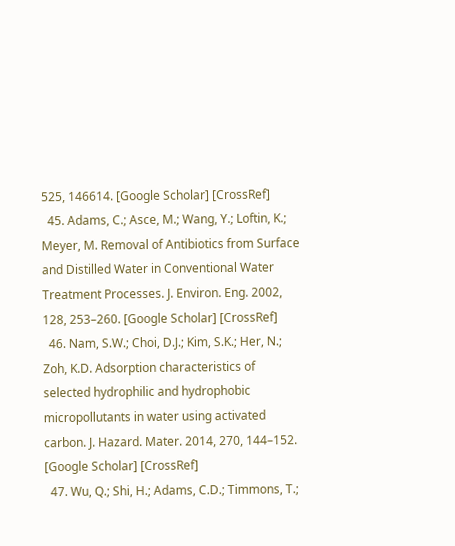525, 146614. [Google Scholar] [CrossRef]
  45. Adams, C.; Asce, M.; Wang, Y.; Loftin, K.; Meyer, M. Removal of Antibiotics from Surface and Distilled Water in Conventional Water Treatment Processes. J. Environ. Eng. 2002, 128, 253–260. [Google Scholar] [CrossRef]
  46. Nam, S.W.; Choi, D.J.; Kim, S.K.; Her, N.; Zoh, K.D. Adsorption characteristics of selected hydrophilic and hydrophobic micropollutants in water using activated carbon. J. Hazard. Mater. 2014, 270, 144–152. [Google Scholar] [CrossRef]
  47. Wu, Q.; Shi, H.; Adams, C.D.; Timmons, T.;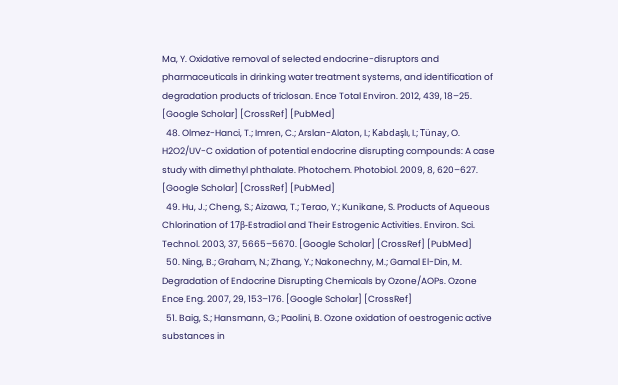Ma, Y. Oxidative removal of selected endocrine-disruptors and pharmaceuticals in drinking water treatment systems, and identification of degradation products of triclosan. Ence Total Environ. 2012, 439, 18–25. [Google Scholar] [CrossRef] [PubMed]
  48. Olmez-Hanci, T.; Imren, C.; Arslan-Alaton, I.; Kabdaşlı, I.; Tünay, O. H2O2/UV-C oxidation of potential endocrine disrupting compounds: A case study with dimethyl phthalate. Photochem. Photobiol. 2009, 8, 620–627. [Google Scholar] [CrossRef] [PubMed]
  49. Hu, J.; Cheng, S.; Aizawa, T.; Terao, Y.; Kunikane, S. Products of Aqueous Chlorination of 17β-Estradiol and Their Estrogenic Activities. Environ. Sci. Technol. 2003, 37, 5665–5670. [Google Scholar] [CrossRef] [PubMed]
  50. Ning, B.; Graham, N.; Zhang, Y.; Nakonechny, M.; Gamal El-Din, M. Degradation of Endocrine Disrupting Chemicals by Ozone/AOPs. Ozone Ence Eng. 2007, 29, 153–176. [Google Scholar] [CrossRef]
  51. Baig, S.; Hansmann, G.; Paolini, B. Ozone oxidation of oestrogenic active substances in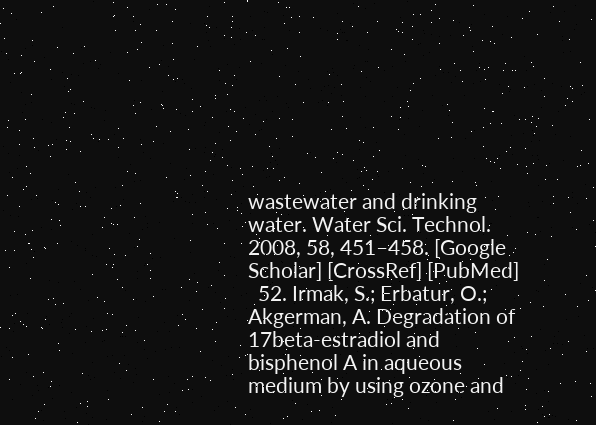wastewater and drinking water. Water Sci. Technol. 2008, 58, 451–458. [Google Scholar] [CrossRef] [PubMed]
  52. Irmak, S.; Erbatur, O.; Akgerman, A. Degradation of 17beta-estradiol and bisphenol A in aqueous medium by using ozone and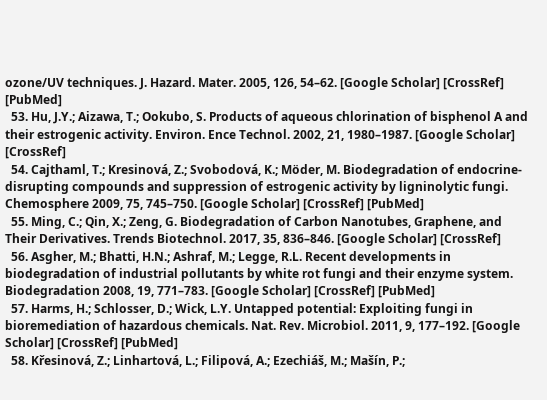ozone/UV techniques. J. Hazard. Mater. 2005, 126, 54–62. [Google Scholar] [CrossRef] [PubMed]
  53. Hu, J.Y.; Aizawa, T.; Ookubo, S. Products of aqueous chlorination of bisphenol A and their estrogenic activity. Environ. Ence Technol. 2002, 21, 1980–1987. [Google Scholar] [CrossRef]
  54. Cajthaml, T.; Kresinová, Z.; Svobodová, K.; Möder, M. Biodegradation of endocrine-disrupting compounds and suppression of estrogenic activity by ligninolytic fungi. Chemosphere 2009, 75, 745–750. [Google Scholar] [CrossRef] [PubMed]
  55. Ming, C.; Qin, X.; Zeng, G. Biodegradation of Carbon Nanotubes, Graphene, and Their Derivatives. Trends Biotechnol. 2017, 35, 836–846. [Google Scholar] [CrossRef]
  56. Asgher, M.; Bhatti, H.N.; Ashraf, M.; Legge, R.L. Recent developments in biodegradation of industrial pollutants by white rot fungi and their enzyme system. Biodegradation 2008, 19, 771–783. [Google Scholar] [CrossRef] [PubMed]
  57. Harms, H.; Schlosser, D.; Wick, L.Y. Untapped potential: Exploiting fungi in bioremediation of hazardous chemicals. Nat. Rev. Microbiol. 2011, 9, 177–192. [Google Scholar] [CrossRef] [PubMed]
  58. Křesinová, Z.; Linhartová, L.; Filipová, A.; Ezechiáš, M.; Mašín, P.;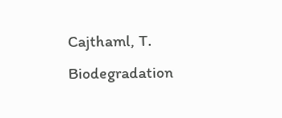Cajthaml, T. Biodegradation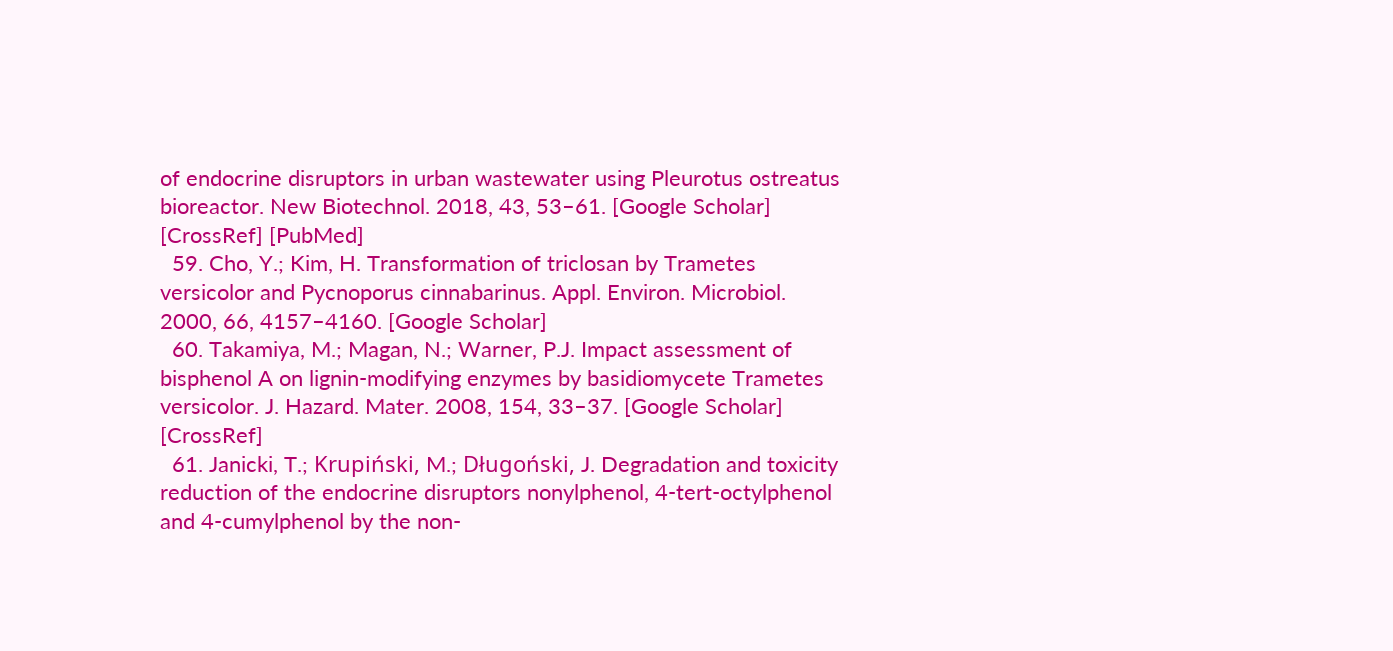of endocrine disruptors in urban wastewater using Pleurotus ostreatus bioreactor. New Biotechnol. 2018, 43, 53–61. [Google Scholar] [CrossRef] [PubMed]
  59. Cho, Y.; Kim, H. Transformation of triclosan by Trametes versicolor and Pycnoporus cinnabarinus. Appl. Environ. Microbiol. 2000, 66, 4157–4160. [Google Scholar]
  60. Takamiya, M.; Magan, N.; Warner, P.J. Impact assessment of bisphenol A on lignin-modifying enzymes by basidiomycete Trametes versicolor. J. Hazard. Mater. 2008, 154, 33–37. [Google Scholar] [CrossRef]
  61. Janicki, T.; Krupiński, M.; Długoński, J. Degradation and toxicity reduction of the endocrine disruptors nonylphenol, 4-tert-octylphenol and 4-cumylphenol by the non-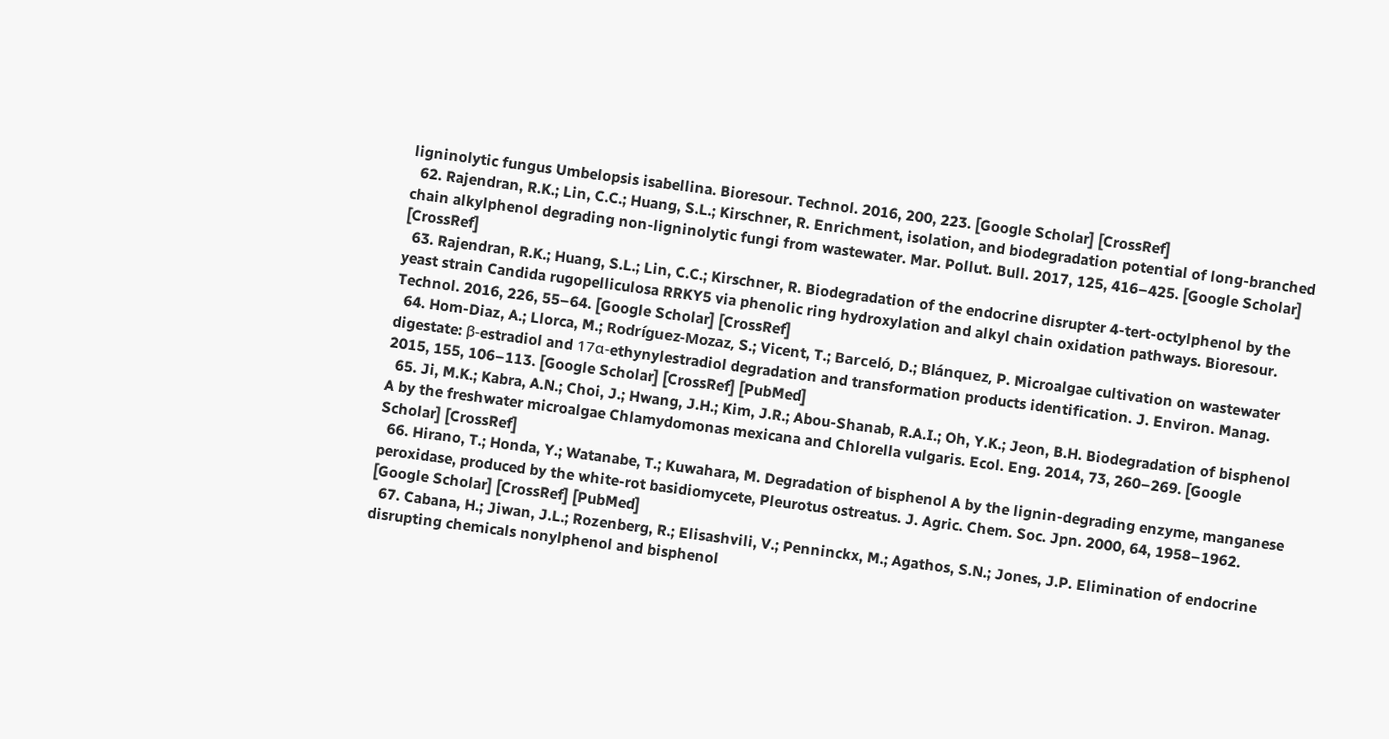ligninolytic fungus Umbelopsis isabellina. Bioresour. Technol. 2016, 200, 223. [Google Scholar] [CrossRef]
  62. Rajendran, R.K.; Lin, C.C.; Huang, S.L.; Kirschner, R. Enrichment, isolation, and biodegradation potential of long-branched chain alkylphenol degrading non-ligninolytic fungi from wastewater. Mar. Pollut. Bull. 2017, 125, 416–425. [Google Scholar] [CrossRef]
  63. Rajendran, R.K.; Huang, S.L.; Lin, C.C.; Kirschner, R. Biodegradation of the endocrine disrupter 4-tert-octylphenol by the yeast strain Candida rugopelliculosa RRKY5 via phenolic ring hydroxylation and alkyl chain oxidation pathways. Bioresour. Technol. 2016, 226, 55–64. [Google Scholar] [CrossRef]
  64. Hom-Diaz, A.; Llorca, M.; Rodríguez-Mozaz, S.; Vicent, T.; Barceló, D.; Blánquez, P. Microalgae cultivation on wastewater digestate: β-estradiol and 17α-ethynylestradiol degradation and transformation products identification. J. Environ. Manag. 2015, 155, 106–113. [Google Scholar] [CrossRef] [PubMed]
  65. Ji, M.K.; Kabra, A.N.; Choi, J.; Hwang, J.H.; Kim, J.R.; Abou-Shanab, R.A.I.; Oh, Y.K.; Jeon, B.H. Biodegradation of bisphenol A by the freshwater microalgae Chlamydomonas mexicana and Chlorella vulgaris. Ecol. Eng. 2014, 73, 260–269. [Google Scholar] [CrossRef]
  66. Hirano, T.; Honda, Y.; Watanabe, T.; Kuwahara, M. Degradation of bisphenol A by the lignin-degrading enzyme, manganese peroxidase, produced by the white-rot basidiomycete, Pleurotus ostreatus. J. Agric. Chem. Soc. Jpn. 2000, 64, 1958–1962. [Google Scholar] [CrossRef] [PubMed]
  67. Cabana, H.; Jiwan, J.L.; Rozenberg, R.; Elisashvili, V.; Penninckx, M.; Agathos, S.N.; Jones, J.P. Elimination of endocrine disrupting chemicals nonylphenol and bisphenol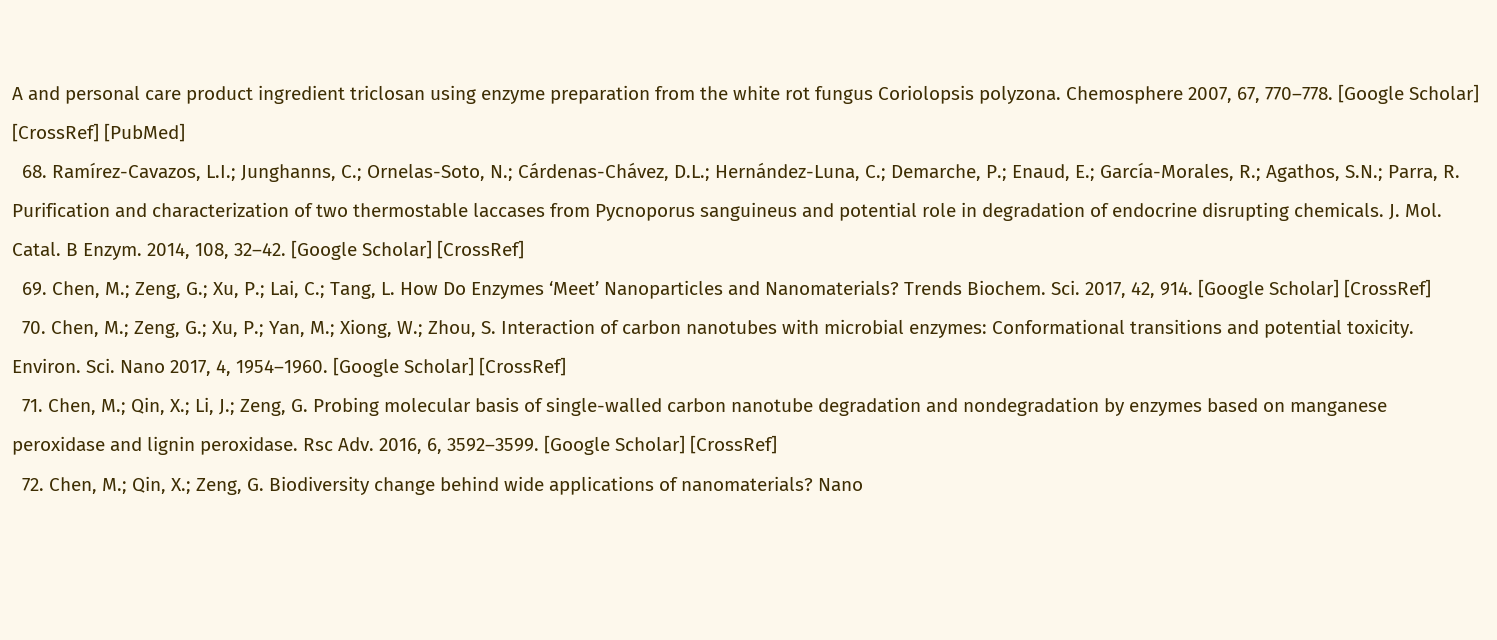A and personal care product ingredient triclosan using enzyme preparation from the white rot fungus Coriolopsis polyzona. Chemosphere 2007, 67, 770–778. [Google Scholar] [CrossRef] [PubMed]
  68. Ramírez-Cavazos, L.I.; Junghanns, C.; Ornelas-Soto, N.; Cárdenas-Chávez, D.L.; Hernández-Luna, C.; Demarche, P.; Enaud, E.; García-Morales, R.; Agathos, S.N.; Parra, R. Purification and characterization of two thermostable laccases from Pycnoporus sanguineus and potential role in degradation of endocrine disrupting chemicals. J. Mol. Catal. B Enzym. 2014, 108, 32–42. [Google Scholar] [CrossRef]
  69. Chen, M.; Zeng, G.; Xu, P.; Lai, C.; Tang, L. How Do Enzymes ‘Meet’ Nanoparticles and Nanomaterials? Trends Biochem. Sci. 2017, 42, 914. [Google Scholar] [CrossRef]
  70. Chen, M.; Zeng, G.; Xu, P.; Yan, M.; Xiong, W.; Zhou, S. Interaction of carbon nanotubes with microbial enzymes: Conformational transitions and potential toxicity. Environ. Sci. Nano 2017, 4, 1954–1960. [Google Scholar] [CrossRef]
  71. Chen, M.; Qin, X.; Li, J.; Zeng, G. Probing molecular basis of single-walled carbon nanotube degradation and nondegradation by enzymes based on manganese peroxidase and lignin peroxidase. Rsc Adv. 2016, 6, 3592–3599. [Google Scholar] [CrossRef]
  72. Chen, M.; Qin, X.; Zeng, G. Biodiversity change behind wide applications of nanomaterials? Nano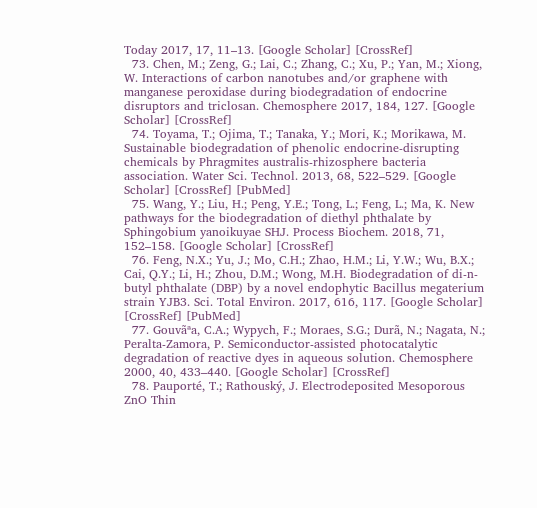Today 2017, 17, 11–13. [Google Scholar] [CrossRef]
  73. Chen, M.; Zeng, G.; Lai, C.; Zhang, C.; Xu, P.; Yan, M.; Xiong, W. Interactions of carbon nanotubes and/or graphene with manganese peroxidase during biodegradation of endocrine disruptors and triclosan. Chemosphere 2017, 184, 127. [Google Scholar] [CrossRef]
  74. Toyama, T.; Ojima, T.; Tanaka, Y.; Mori, K.; Morikawa, M. Sustainable biodegradation of phenolic endocrine-disrupting chemicals by Phragmites australis-rhizosphere bacteria association. Water Sci. Technol. 2013, 68, 522–529. [Google Scholar] [CrossRef] [PubMed]
  75. Wang, Y.; Liu, H.; Peng, Y.E.; Tong, L.; Feng, L.; Ma, K. New pathways for the biodegradation of diethyl phthalate by Sphingobium yanoikuyae SHJ. Process Biochem. 2018, 71, 152–158. [Google Scholar] [CrossRef]
  76. Feng, N.X.; Yu, J.; Mo, C.H.; Zhao, H.M.; Li, Y.W.; Wu, B.X.; Cai, Q.Y.; Li, H.; Zhou, D.M.; Wong, M.H. Biodegradation of di-n-butyl phthalate (DBP) by a novel endophytic Bacillus megaterium strain YJB3. Sci. Total Environ. 2017, 616, 117. [Google Scholar] [CrossRef] [PubMed]
  77. Gouvãªa, C.A.; Wypych, F.; Moraes, S.G.; Durã, N.; Nagata, N.; Peralta-Zamora, P. Semiconductor-assisted photocatalytic degradation of reactive dyes in aqueous solution. Chemosphere 2000, 40, 433–440. [Google Scholar] [CrossRef]
  78. Pauporté, T.; Rathouský, J. Electrodeposited Mesoporous ZnO Thin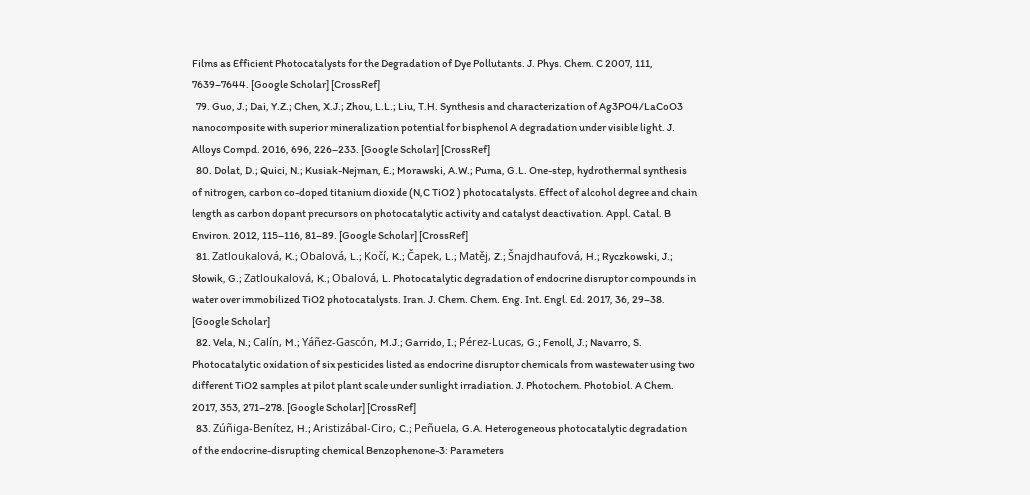Films as Efficient Photocatalysts for the Degradation of Dye Pollutants. J. Phys. Chem. C 2007, 111, 7639–7644. [Google Scholar] [CrossRef]
  79. Guo, J.; Dai, Y.Z.; Chen, X.J.; Zhou, L.L.; Liu, T.H. Synthesis and characterization of Ag3PO4/LaCoO3 nanocomposite with superior mineralization potential for bisphenol A degradation under visible light. J. Alloys Compd. 2016, 696, 226–233. [Google Scholar] [CrossRef]
  80. Dolat, D.; Quici, N.; Kusiak-Nejman, E.; Morawski, A.W.; Puma, G.L. One-step, hydrothermal synthesis of nitrogen, carbon co-doped titanium dioxide (N,C TiO2 ) photocatalysts. Effect of alcohol degree and chain length as carbon dopant precursors on photocatalytic activity and catalyst deactivation. Appl. Catal. B Environ. 2012, 115–116, 81–89. [Google Scholar] [CrossRef]
  81. Zatloukalová, K.; Obalová, L.; Kočí, K.; Čapek, L.; Matěj, Z.; Šnajdhaufová, H.; Ryczkowski, J.; Słowik, G.; Zatloukalová, K.; Obalová, L. Photocatalytic degradation of endocrine disruptor compounds in water over immobilized TiO2 photocatalysts. Iran. J. Chem. Chem. Eng. Int. Engl. Ed. 2017, 36, 29–38. [Google Scholar]
  82. Vela, N.; Calín, M.; Yáñez-Gascón, M.J.; Garrido, I.; Pérez-Lucas, G.; Fenoll, J.; Navarro, S. Photocatalytic oxidation of six pesticides listed as endocrine disruptor chemicals from wastewater using two different TiO2 samples at pilot plant scale under sunlight irradiation. J. Photochem. Photobiol. A Chem. 2017, 353, 271–278. [Google Scholar] [CrossRef]
  83. Zúñiga-Benítez, H.; Aristizábal-Ciro, C.; Peñuela, G.A. Heterogeneous photocatalytic degradation of the endocrine-disrupting chemical Benzophenone-3: Parameters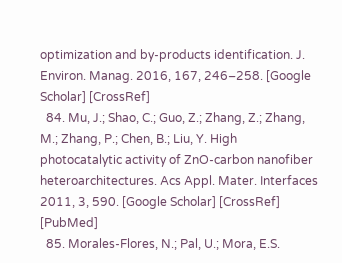optimization and by-products identification. J. Environ. Manag. 2016, 167, 246–258. [Google Scholar] [CrossRef]
  84. Mu, J.; Shao, C.; Guo, Z.; Zhang, Z.; Zhang, M.; Zhang, P.; Chen, B.; Liu, Y. High photocatalytic activity of ZnO-carbon nanofiber heteroarchitectures. Acs Appl. Mater. Interfaces 2011, 3, 590. [Google Scholar] [CrossRef] [PubMed]
  85. Morales-Flores, N.; Pal, U.; Mora, E.S.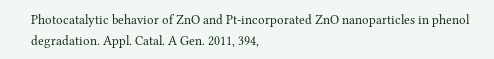Photocatalytic behavior of ZnO and Pt-incorporated ZnO nanoparticles in phenol degradation. Appl. Catal. A Gen. 2011, 394,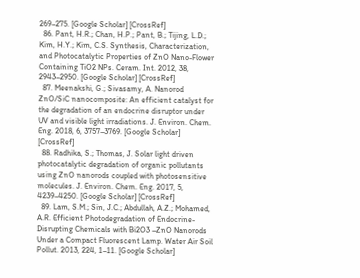269–275. [Google Scholar] [CrossRef]
  86. Pant, H.R.; Chan, H.P.; Pant, B.; Tijing, L.D.; Kim, H.Y.; Kim, C.S. Synthesis, Characterization, and Photocatalytic Properties of ZnO Nano-Flower Containing TiO2 NPs. Ceram. Int. 2012, 38, 2943–2950. [Google Scholar] [CrossRef]
  87. Meenakshi, G.; Sivasamy, A. Nanorod ZnO/SiC nanocomposite: An efficient catalyst for the degradation of an endocrine disruptor under UV and visible light irradiations. J. Environ. Chem. Eng. 2018, 6, 3757–3769. [Google Scholar] [CrossRef]
  88. Radhika, S.; Thomas, J. Solar light driven photocatalytic degradation of organic pollutants using ZnO nanorods coupled with photosensitive molecules. J. Environ. Chem. Eng. 2017, 5, 4239–4250. [Google Scholar] [CrossRef]
  89. Lam, S.M.; Sin, J.C.; Abdullah, A.Z.; Mohamed, A.R. Efficient Photodegradation of Endocrine-Disrupting Chemicals with Bi2O3 –ZnO Nanorods Under a Compact Fluorescent Lamp. Water Air Soil Pollut. 2013, 224, 1–11. [Google Scholar]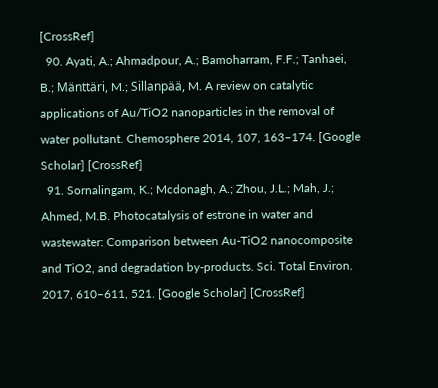[CrossRef]
  90. Ayati, A.; Ahmadpour, A.; Bamoharram, F.F.; Tanhaei, B.; Mänttäri, M.; Sillanpää, M. A review on catalytic applications of Au/TiO2 nanoparticles in the removal of water pollutant. Chemosphere 2014, 107, 163–174. [Google Scholar] [CrossRef]
  91. Sornalingam, K.; Mcdonagh, A.; Zhou, J.L.; Mah, J.; Ahmed, M.B. Photocatalysis of estrone in water and wastewater: Comparison between Au-TiO2 nanocomposite and TiO2, and degradation by-products. Sci. Total Environ. 2017, 610–611, 521. [Google Scholar] [CrossRef]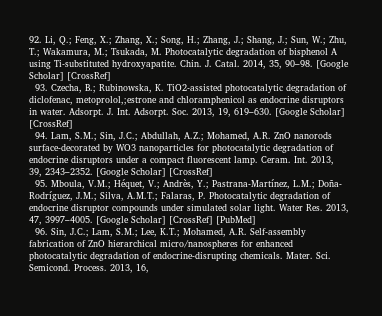92. Li, Q.; Feng, X.; Zhang, X.; Song, H.; Zhang, J.; Shang, J.; Sun, W.; Zhu, T.; Wakamura, M.; Tsukada, M. Photocatalytic degradation of bisphenol A using Ti-substituted hydroxyapatite. Chin. J. Catal. 2014, 35, 90–98. [Google Scholar] [CrossRef]
  93. Czecha, B.; Rubinowska, K. TiO2-assisted photocatalytic degradation of diclofenac, metoprolol,;estrone and chloramphenicol as endocrine disruptors in water. Adsorpt. J. Int. Adsorpt. Soc. 2013, 19, 619–630. [Google Scholar] [CrossRef]
  94. Lam, S.M.; Sin, J.C.; Abdullah, A.Z.; Mohamed, A.R. ZnO nanorods surface-decorated by WO3 nanoparticles for photocatalytic degradation of endocrine disruptors under a compact fluorescent lamp. Ceram. Int. 2013, 39, 2343–2352. [Google Scholar] [CrossRef]
  95. Mboula, V.M.; Héquet, V.; Andrès, Y.; Pastrana-Martínez, L.M.; Doña-Rodríguez, J.M.; Silva, A.M.T.; Falaras, P. Photocatalytic degradation of endocrine disruptor compounds under simulated solar light. Water Res. 2013, 47, 3997–4005. [Google Scholar] [CrossRef] [PubMed]
  96. Sin, J.C.; Lam, S.M.; Lee, K.T.; Mohamed, A.R. Self-assembly fabrication of ZnO hierarchical micro/nanospheres for enhanced photocatalytic degradation of endocrine-disrupting chemicals. Mater. Sci. Semicond. Process. 2013, 16,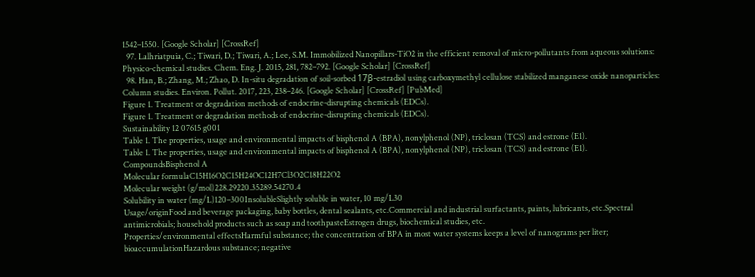1542–1550. [Google Scholar] [CrossRef]
  97. Lalhriatpuia, C.; Tiwari, D.; Tiwari, A.; Lee, S.M. Immobilized Nanopillars-TiO2 in the efficient removal of micro-pollutants from aqueous solutions: Physico-chemical studies. Chem. Eng. J. 2015, 281, 782–792. [Google Scholar] [CrossRef]
  98. Han, B.; Zhang, M.; Zhao, D. In-situ degradation of soil-sorbed 17β-estradiol using carboxymethyl cellulose stabilized manganese oxide nanoparticles: Column studies. Environ. Pollut. 2017, 223, 238–246. [Google Scholar] [CrossRef] [PubMed]
Figure 1. Treatment or degradation methods of endocrine-disrupting chemicals (EDCs).
Figure 1. Treatment or degradation methods of endocrine-disrupting chemicals (EDCs).
Sustainability 12 07615 g001
Table 1. The properties, usage and environmental impacts of bisphenol A (BPA), nonylphenol (NP), triclosan (TCS) and estrone (E1).
Table 1. The properties, usage and environmental impacts of bisphenol A (BPA), nonylphenol (NP), triclosan (TCS) and estrone (E1).
CompoundsBisphenol A
Molecular formulaC15H16O2C15H24OC12H7Cl3O2C18H22O2
Molecular weight (g/mol)228.29220.35289.54270.4
Solubility in water (mg/L)120–300InsolubleSlightly soluble in water, 10 mg/L30
Usage/originFood and beverage packaging, baby bottles, dental sealants, etc.Commercial and industrial surfactants, paints, lubricants, etc.Spectral antimicrobials; household products such as soap and toothpasteEstrogen drugs, biochemical studies, etc.
Properties/environmental effectsHarmful substance; the concentration of BPA in most water systems keeps a level of nanograms per liter; bioaccumulationHazardous substance; negative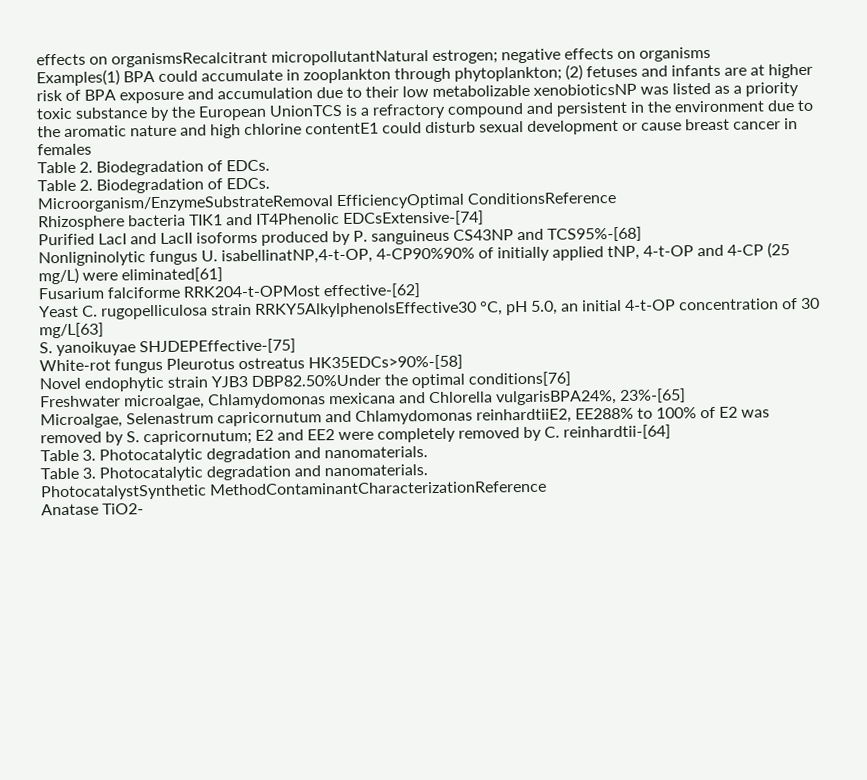effects on organismsRecalcitrant micropollutantNatural estrogen; negative effects on organisms
Examples(1) BPA could accumulate in zooplankton through phytoplankton; (2) fetuses and infants are at higher risk of BPA exposure and accumulation due to their low metabolizable xenobioticsNP was listed as a priority toxic substance by the European UnionTCS is a refractory compound and persistent in the environment due to the aromatic nature and high chlorine contentE1 could disturb sexual development or cause breast cancer in females
Table 2. Biodegradation of EDCs.
Table 2. Biodegradation of EDCs.
Microorganism/EnzymeSubstrateRemoval EfficiencyOptimal ConditionsReference
Rhizosphere bacteria TIK1 and IT4Phenolic EDCsExtensive-[74]
Purified LacI and LacII isoforms produced by P. sanguineus CS43NP and TCS95%-[68]
Nonligninolytic fungus U. isabellinatNP,4-t-OP, 4-CP90%90% of initially applied tNP, 4-t-OP and 4-CP (25 mg/L) were eliminated[61]
Fusarium falciforme RRK204-t-OPMost effective-[62]
Yeast C. rugopelliculosa strain RRKY5AlkylphenolsEffective30 °C, pH 5.0, an initial 4-t-OP concentration of 30 mg/L[63]
S. yanoikuyae SHJDEPEffective-[75]
White-rot fungus Pleurotus ostreatus HK35EDCs>90%-[58]
Novel endophytic strain YJB3 DBP82.50%Under the optimal conditions[76]
Freshwater microalgae, Chlamydomonas mexicana and Chlorella vulgarisBPA24%, 23%-[65]
Microalgae, Selenastrum capricornutum and Chlamydomonas reinhardtiiE2, EE288% to 100% of E2 was removed by S. capricornutum; E2 and EE2 were completely removed by C. reinhardtii-[64]
Table 3. Photocatalytic degradation and nanomaterials.
Table 3. Photocatalytic degradation and nanomaterials.
PhotocatalystSynthetic MethodContaminantCharacterizationReference
Anatase TiO2-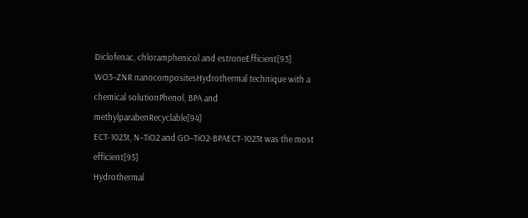Diclofenac, chloramphenicol and estroneEfficient[93]
WO3–ZNR nanocompositesHydrothermal technique with a chemical solutionPhenol, BPA and methylparabenRecyclable[94]
ECT-1023t, N–TiO2 and GO–TiO2-BPAECT-1023t was the most efficient[95]
Hydrothermal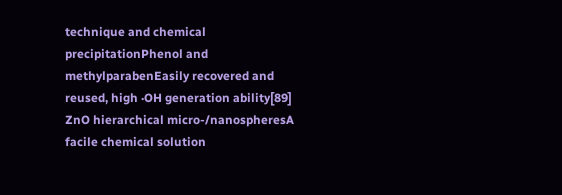technique and chemical precipitationPhenol and methylparabenEasily recovered and reused, high ·OH generation ability[89]
ZnO hierarchical micro-/nanospheresA facile chemical solution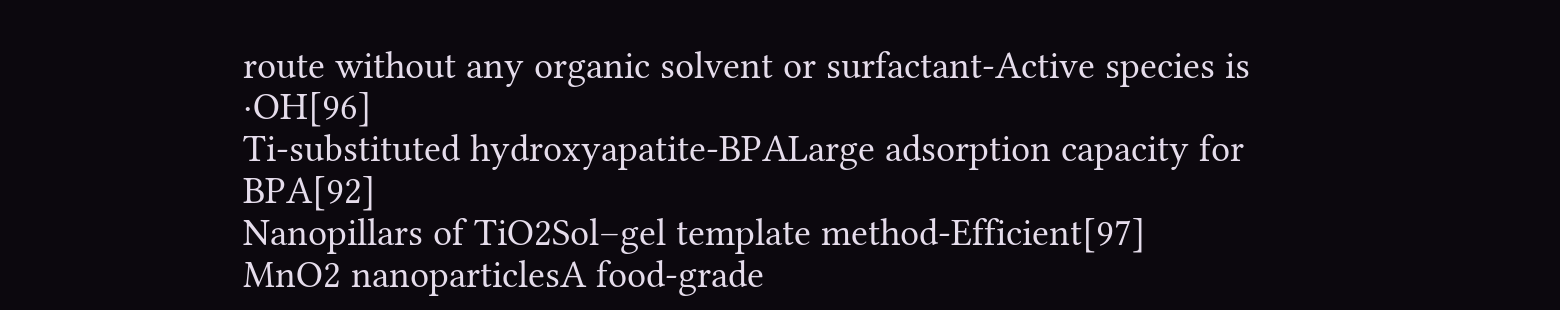route without any organic solvent or surfactant-Active species is ·OH[96]
Ti-substituted hydroxyapatite-BPALarge adsorption capacity for BPA[92]
Nanopillars of TiO2Sol–gel template method-Efficient[97]
MnO2 nanoparticlesA food-grade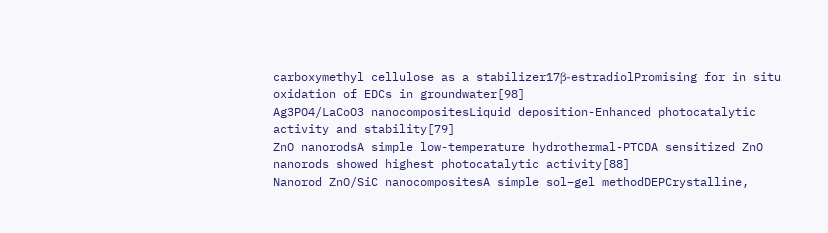carboxymethyl cellulose as a stabilizer17β-estradiolPromising for in situ oxidation of EDCs in groundwater[98]
Ag3PO4/LaCoO3 nanocompositesLiquid deposition-Enhanced photocatalytic activity and stability[79]
ZnO nanorodsA simple low-temperature hydrothermal-PTCDA sensitized ZnO nanorods showed highest photocatalytic activity[88]
Nanorod ZnO/SiC nanocompositesA simple sol–gel methodDEPCrystalline,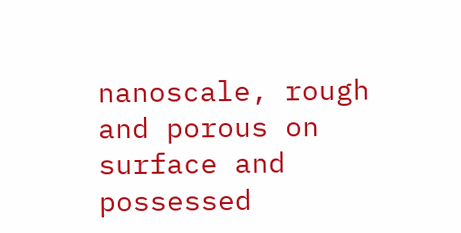nanoscale, rough and porous on surface and possessed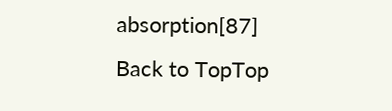absorption[87]
Back to TopTop